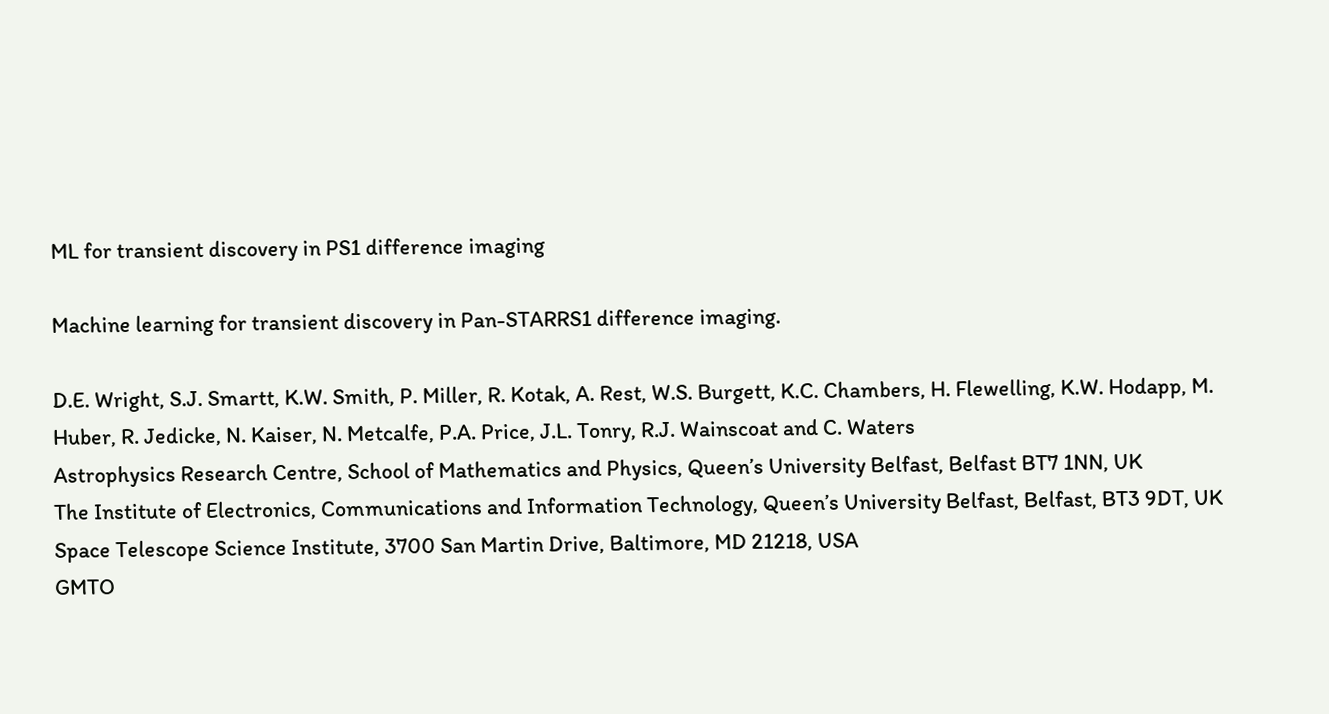ML for transient discovery in PS1 difference imaging

Machine learning for transient discovery in Pan-STARRS1 difference imaging.

D.E. Wright, S.J. Smartt, K.W. Smith, P. Miller, R. Kotak, A. Rest, W.S. Burgett, K.C. Chambers, H. Flewelling, K.W. Hodapp, M. Huber, R. Jedicke, N. Kaiser, N. Metcalfe, P.A. Price, J.L. Tonry, R.J. Wainscoat and C. Waters
Astrophysics Research Centre, School of Mathematics and Physics, Queen’s University Belfast, Belfast BT7 1NN, UK
The Institute of Electronics, Communications and Information Technology, Queen’s University Belfast, Belfast, BT3 9DT, UK
Space Telescope Science Institute, 3700 San Martin Drive, Baltimore, MD 21218, USA
GMTO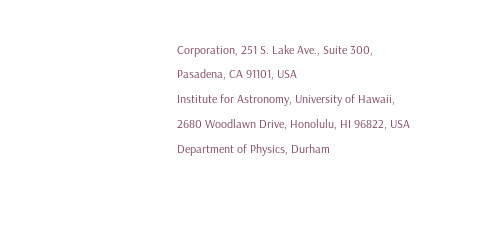Corporation, 251 S. Lake Ave., Suite 300, Pasadena, CA 91101, USA
Institute for Astronomy, University of Hawaii, 2680 Woodlawn Drive, Honolulu, HI 96822, USA
Department of Physics, Durham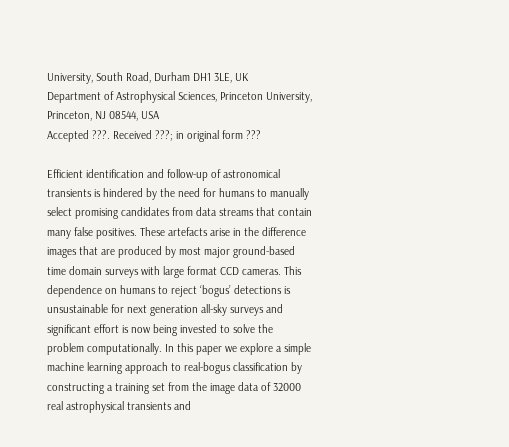University, South Road, Durham DH1 3LE, UK
Department of Astrophysical Sciences, Princeton University, Princeton, NJ 08544, USA
Accepted ???. Received ???; in original form ???

Efficient identification and follow-up of astronomical transients is hindered by the need for humans to manually select promising candidates from data streams that contain many false positives. These artefacts arise in the difference images that are produced by most major ground-based time domain surveys with large format CCD cameras. This dependence on humans to reject ‘bogus’ detections is unsustainable for next generation all-sky surveys and significant effort is now being invested to solve the problem computationally. In this paper we explore a simple machine learning approach to real-bogus classification by constructing a training set from the image data of 32000 real astrophysical transients and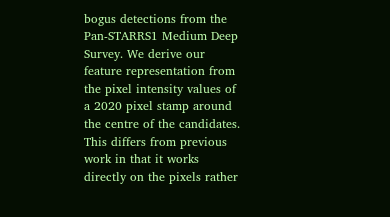bogus detections from the Pan-STARRS1 Medium Deep Survey. We derive our feature representation from the pixel intensity values of a 2020 pixel stamp around the centre of the candidates. This differs from previous work in that it works directly on the pixels rather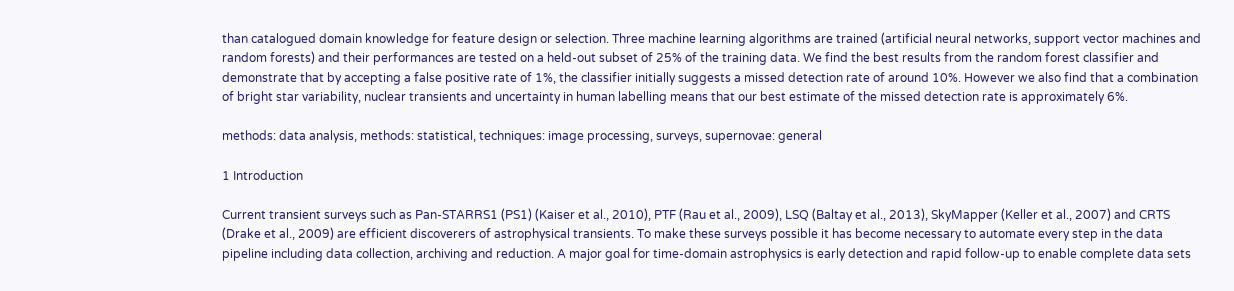than catalogued domain knowledge for feature design or selection. Three machine learning algorithms are trained (artificial neural networks, support vector machines and random forests) and their performances are tested on a held-out subset of 25% of the training data. We find the best results from the random forest classifier and demonstrate that by accepting a false positive rate of 1%, the classifier initially suggests a missed detection rate of around 10%. However we also find that a combination of bright star variability, nuclear transients and uncertainty in human labelling means that our best estimate of the missed detection rate is approximately 6%.

methods: data analysis, methods: statistical, techniques: image processing, surveys, supernovae: general

1 Introduction

Current transient surveys such as Pan-STARRS1 (PS1) (Kaiser et al., 2010), PTF (Rau et al., 2009), LSQ (Baltay et al., 2013), SkyMapper (Keller et al., 2007) and CRTS (Drake et al., 2009) are efficient discoverers of astrophysical transients. To make these surveys possible it has become necessary to automate every step in the data pipeline including data collection, archiving and reduction. A major goal for time-domain astrophysics is early detection and rapid follow-up to enable complete data sets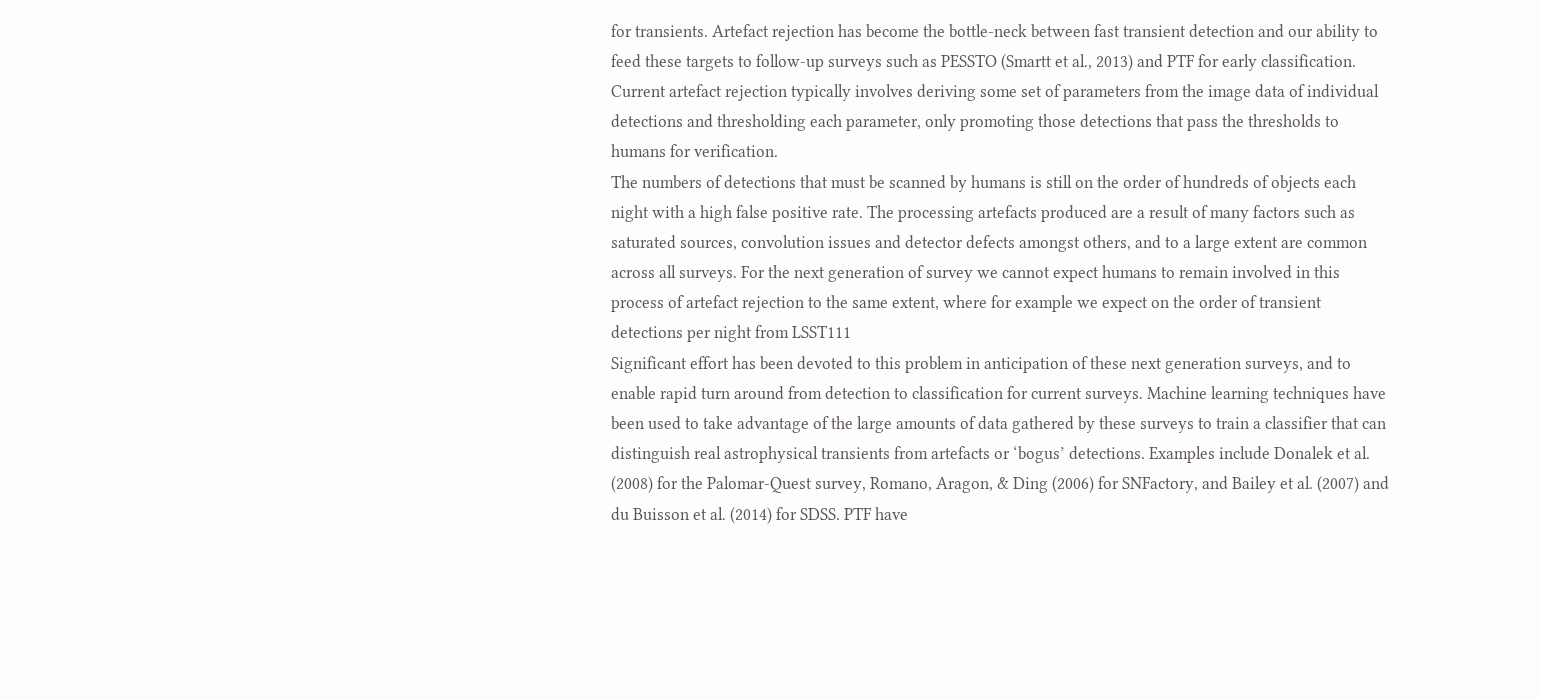for transients. Artefact rejection has become the bottle-neck between fast transient detection and our ability to feed these targets to follow-up surveys such as PESSTO (Smartt et al., 2013) and PTF for early classification. Current artefact rejection typically involves deriving some set of parameters from the image data of individual detections and thresholding each parameter, only promoting those detections that pass the thresholds to humans for verification.
The numbers of detections that must be scanned by humans is still on the order of hundreds of objects each night with a high false positive rate. The processing artefacts produced are a result of many factors such as saturated sources, convolution issues and detector defects amongst others, and to a large extent are common across all surveys. For the next generation of survey we cannot expect humans to remain involved in this process of artefact rejection to the same extent, where for example we expect on the order of transient detections per night from LSST111
Significant effort has been devoted to this problem in anticipation of these next generation surveys, and to enable rapid turn around from detection to classification for current surveys. Machine learning techniques have been used to take advantage of the large amounts of data gathered by these surveys to train a classifier that can distinguish real astrophysical transients from artefacts or ‘bogus’ detections. Examples include Donalek et al. (2008) for the Palomar-Quest survey, Romano, Aragon, & Ding (2006) for SNFactory, and Bailey et al. (2007) and du Buisson et al. (2014) for SDSS. PTF have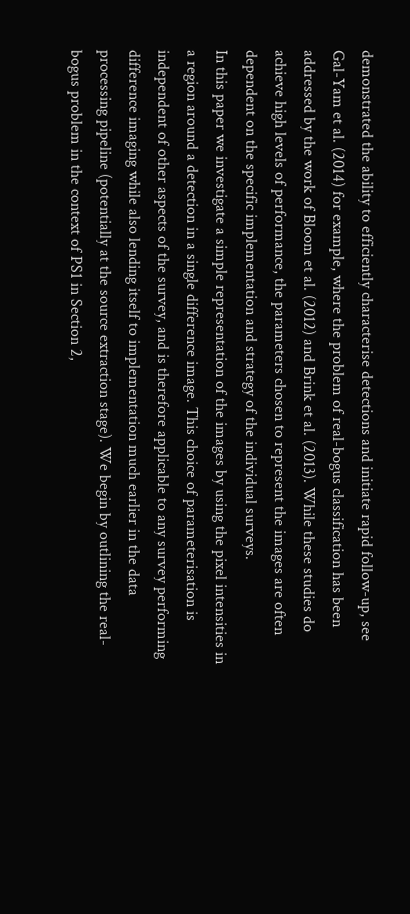demonstrated the ability to efficiently characterise detections and initiate rapid follow-up, see Gal-Yam et al. (2014) for example, where the problem of real-bogus classification has been addressed by the work of Bloom et al. (2012) and Brink et al. (2013). While these studies do achieve high levels of performance, the parameters chosen to represent the images are often dependent on the specific implementation and strategy of the individual surveys.
In this paper we investigate a simple representation of the images by using the pixel intensities in a region around a detection in a single difference image. This choice of parameterisation is independent of other aspects of the survey, and is therefore applicable to any survey performing difference imaging while also lending itself to implementation much earlier in the data processing pipeline (potentially at the source extraction stage). We begin by outlining the real-bogus problem in the context of PS1 in Section 2,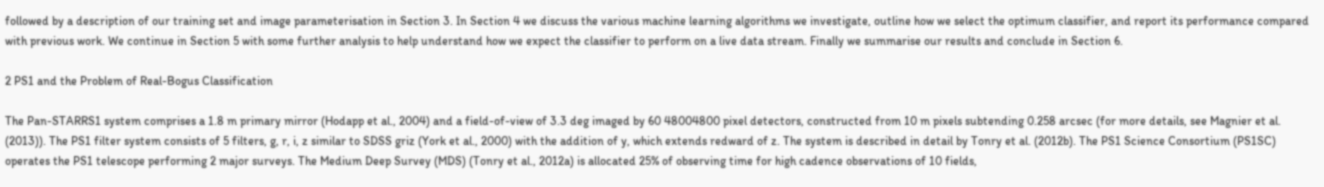followed by a description of our training set and image parameterisation in Section 3. In Section 4 we discuss the various machine learning algorithms we investigate, outline how we select the optimum classifier, and report its performance compared with previous work. We continue in Section 5 with some further analysis to help understand how we expect the classifier to perform on a live data stream. Finally we summarise our results and conclude in Section 6.

2 PS1 and the Problem of Real-Bogus Classification

The Pan-STARRS1 system comprises a 1.8 m primary mirror (Hodapp et al., 2004) and a field-of-view of 3.3 deg imaged by 60 48004800 pixel detectors, constructed from 10 m pixels subtending 0.258 arcsec (for more details, see Magnier et al. (2013)). The PS1 filter system consists of 5 filters, g, r, i, z similar to SDSS griz (York et al., 2000) with the addition of y, which extends redward of z. The system is described in detail by Tonry et al. (2012b). The PS1 Science Consortium (PS1SC) operates the PS1 telescope performing 2 major surveys. The Medium Deep Survey (MDS) (Tonry et al., 2012a) is allocated 25% of observing time for high cadence observations of 10 fields,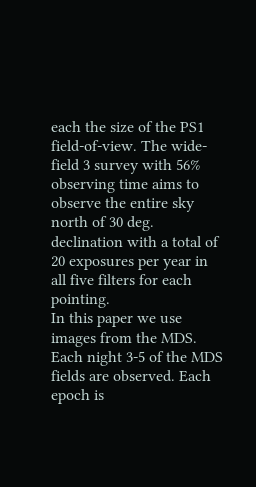each the size of the PS1 field-of-view. The wide-field 3 survey with 56% observing time aims to observe the entire sky north of 30 deg. declination with a total of 20 exposures per year in all five filters for each pointing.
In this paper we use images from the MDS. Each night 3-5 of the MDS fields are observed. Each epoch is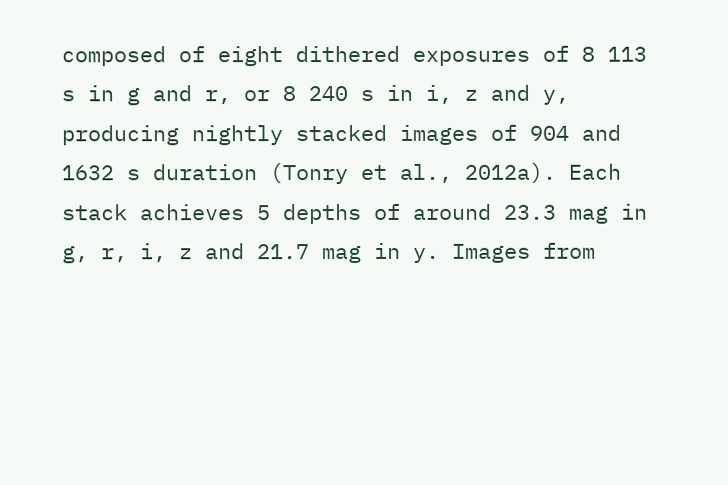composed of eight dithered exposures of 8 113 s in g and r, or 8 240 s in i, z and y, producing nightly stacked images of 904 and 1632 s duration (Tonry et al., 2012a). Each stack achieves 5 depths of around 23.3 mag in g, r, i, z and 21.7 mag in y. Images from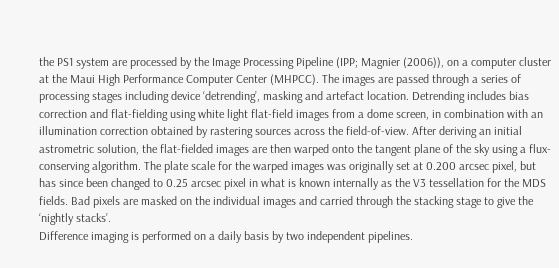the PS1 system are processed by the Image Processing Pipeline (IPP; Magnier (2006)), on a computer cluster at the Maui High Performance Computer Center (MHPCC). The images are passed through a series of processing stages including device ‘detrending’, masking and artefact location. Detrending includes bias correction and flat-fielding using white light flat-field images from a dome screen, in combination with an illumination correction obtained by rastering sources across the field-of-view. After deriving an initial astrometric solution, the flat-fielded images are then warped onto the tangent plane of the sky using a flux-conserving algorithm. The plate scale for the warped images was originally set at 0.200 arcsec pixel, but has since been changed to 0.25 arcsec pixel in what is known internally as the V3 tessellation for the MDS fields. Bad pixels are masked on the individual images and carried through the stacking stage to give the ‘nightly stacks’.
Difference imaging is performed on a daily basis by two independent pipelines.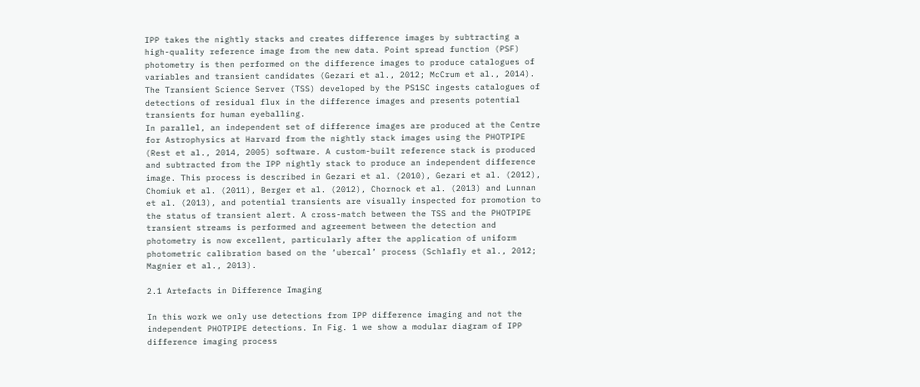IPP takes the nightly stacks and creates difference images by subtracting a high-quality reference image from the new data. Point spread function (PSF) photometry is then performed on the difference images to produce catalogues of variables and transient candidates (Gezari et al., 2012; McCrum et al., 2014). The Transient Science Server (TSS) developed by the PS1SC ingests catalogues of detections of residual flux in the difference images and presents potential transients for human eyeballing.
In parallel, an independent set of difference images are produced at the Centre for Astrophysics at Harvard from the nightly stack images using the PHOTPIPE (Rest et al., 2014, 2005) software. A custom-built reference stack is produced and subtracted from the IPP nightly stack to produce an independent difference image. This process is described in Gezari et al. (2010), Gezari et al. (2012), Chomiuk et al. (2011), Berger et al. (2012), Chornock et al. (2013) and Lunnan et al. (2013), and potential transients are visually inspected for promotion to the status of transient alert. A cross-match between the TSS and the PHOTPIPE transient streams is performed and agreement between the detection and photometry is now excellent, particularly after the application of uniform photometric calibration based on the ‘ubercal’ process (Schlafly et al., 2012; Magnier et al., 2013).

2.1 Artefacts in Difference Imaging

In this work we only use detections from IPP difference imaging and not the independent PHOTPIPE detections. In Fig. 1 we show a modular diagram of IPP difference imaging process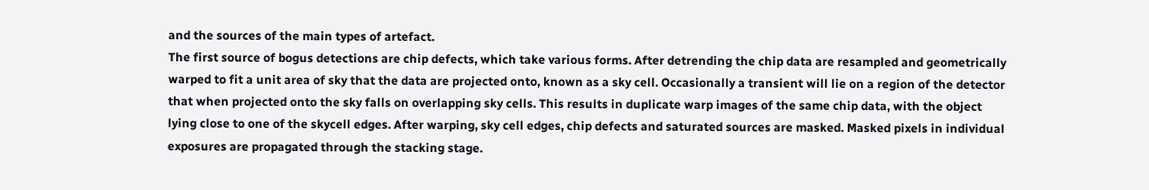and the sources of the main types of artefact.
The first source of bogus detections are chip defects, which take various forms. After detrending the chip data are resampled and geometrically warped to fit a unit area of sky that the data are projected onto, known as a sky cell. Occasionally a transient will lie on a region of the detector that when projected onto the sky falls on overlapping sky cells. This results in duplicate warp images of the same chip data, with the object lying close to one of the skycell edges. After warping, sky cell edges, chip defects and saturated sources are masked. Masked pixels in individual exposures are propagated through the stacking stage.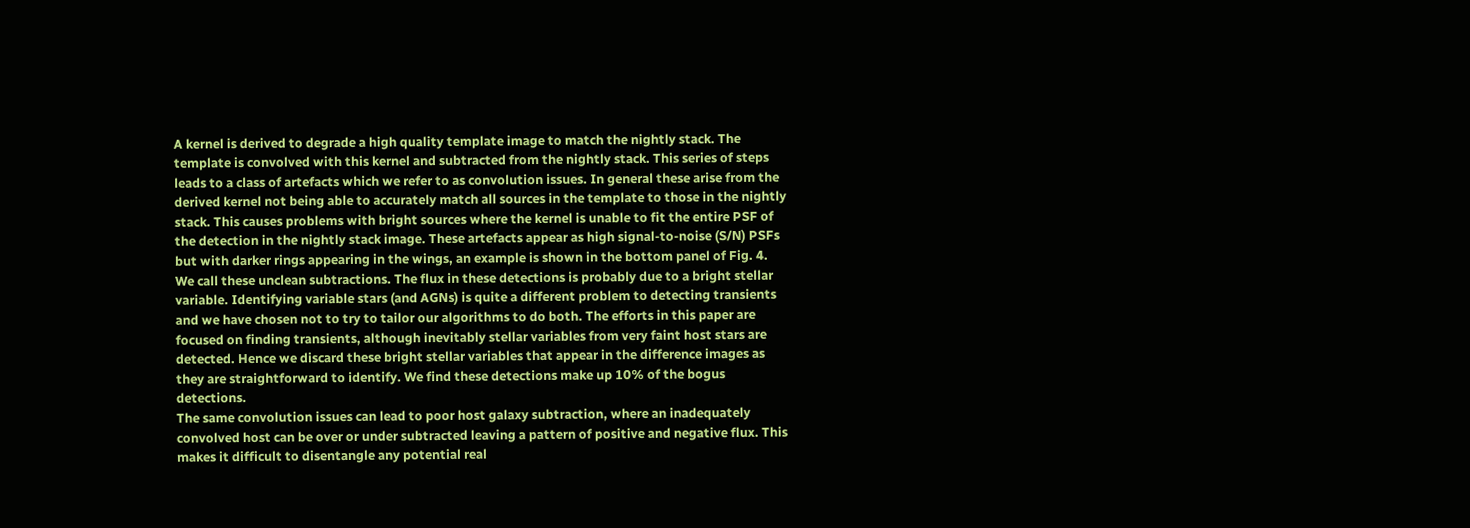A kernel is derived to degrade a high quality template image to match the nightly stack. The template is convolved with this kernel and subtracted from the nightly stack. This series of steps leads to a class of artefacts which we refer to as convolution issues. In general these arise from the derived kernel not being able to accurately match all sources in the template to those in the nightly stack. This causes problems with bright sources where the kernel is unable to fit the entire PSF of the detection in the nightly stack image. These artefacts appear as high signal-to-noise (S/N) PSFs but with darker rings appearing in the wings, an example is shown in the bottom panel of Fig. 4. We call these unclean subtractions. The flux in these detections is probably due to a bright stellar variable. Identifying variable stars (and AGNs) is quite a different problem to detecting transients and we have chosen not to try to tailor our algorithms to do both. The efforts in this paper are focused on finding transients, although inevitably stellar variables from very faint host stars are detected. Hence we discard these bright stellar variables that appear in the difference images as they are straightforward to identify. We find these detections make up 10% of the bogus detections.
The same convolution issues can lead to poor host galaxy subtraction, where an inadequately convolved host can be over or under subtracted leaving a pattern of positive and negative flux. This makes it difficult to disentangle any potential real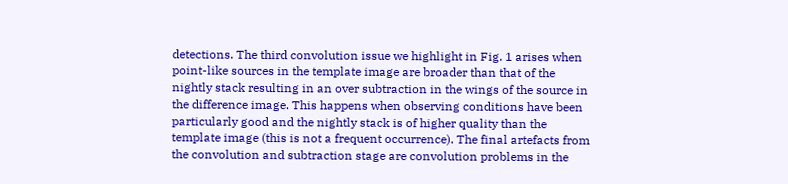detections. The third convolution issue we highlight in Fig. 1 arises when point-like sources in the template image are broader than that of the nightly stack resulting in an over subtraction in the wings of the source in the difference image. This happens when observing conditions have been particularly good and the nightly stack is of higher quality than the template image (this is not a frequent occurrence). The final artefacts from the convolution and subtraction stage are convolution problems in the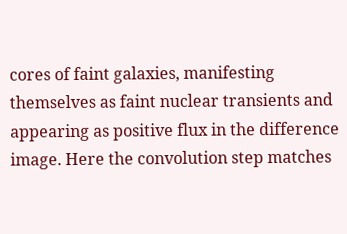cores of faint galaxies, manifesting themselves as faint nuclear transients and appearing as positive flux in the difference image. Here the convolution step matches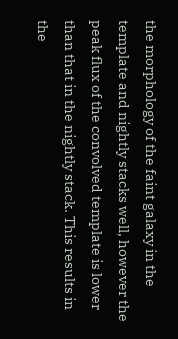the morphology of the faint galaxy in the template and nightly stacks well, however the peak flux of the convolved template is lower than that in the nightly stack. This results in the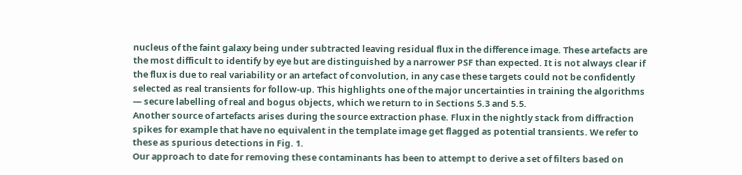nucleus of the faint galaxy being under subtracted leaving residual flux in the difference image. These artefacts are the most difficult to identify by eye but are distinguished by a narrower PSF than expected. It is not always clear if the flux is due to real variability or an artefact of convolution, in any case these targets could not be confidently selected as real transients for follow-up. This highlights one of the major uncertainties in training the algorithms — secure labelling of real and bogus objects, which we return to in Sections 5.3 and 5.5.
Another source of artefacts arises during the source extraction phase. Flux in the nightly stack from diffraction spikes for example that have no equivalent in the template image get flagged as potential transients. We refer to these as spurious detections in Fig. 1.
Our approach to date for removing these contaminants has been to attempt to derive a set of filters based on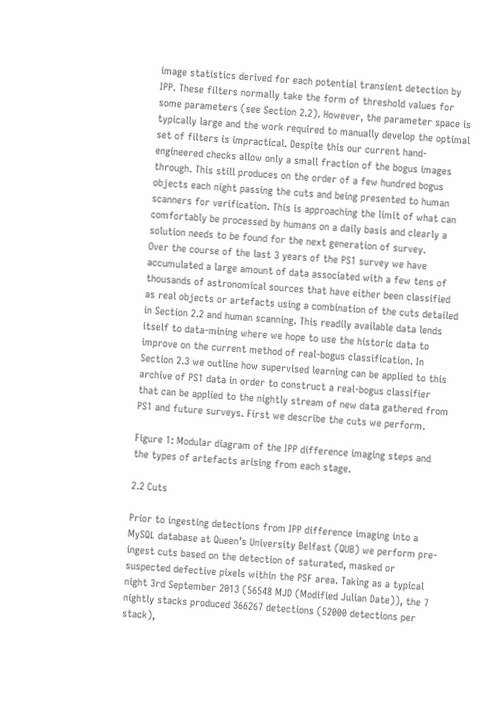image statistics derived for each potential transient detection by IPP. These filters normally take the form of threshold values for some parameters (see Section 2.2). However, the parameter space is typically large and the work required to manually develop the optimal set of filters is impractical. Despite this our current hand-engineered checks allow only a small fraction of the bogus images through. This still produces on the order of a few hundred bogus objects each night passing the cuts and being presented to human scanners for verification. This is approaching the limit of what can comfortably be processed by humans on a daily basis and clearly a solution needs to be found for the next generation of survey.
Over the course of the last 3 years of the PS1 survey we have accumulated a large amount of data associated with a few tens of thousands of astronomical sources that have either been classified as real objects or artefacts using a combination of the cuts detailed in Section 2.2 and human scanning. This readily available data lends itself to data-mining where we hope to use the historic data to improve on the current method of real-bogus classification. In Section 2.3 we outline how supervised learning can be applied to this archive of PS1 data in order to construct a real-bogus classifier that can be applied to the nightly stream of new data gathered from PS1 and future surveys. First we describe the cuts we perform.

Figure 1: Modular diagram of the IPP difference imaging steps and the types of artefacts arising from each stage.

2.2 Cuts

Prior to ingesting detections from IPP difference imaging into a MySQL database at Queen’s University Belfast (QUB) we perform pre-ingest cuts based on the detection of saturated, masked or suspected defective pixels within the PSF area. Taking as a typical night 3rd September 2013 (56548 MJD (Modified Julian Date)), the 7 nightly stacks produced 366267 detections (52000 detections per stack),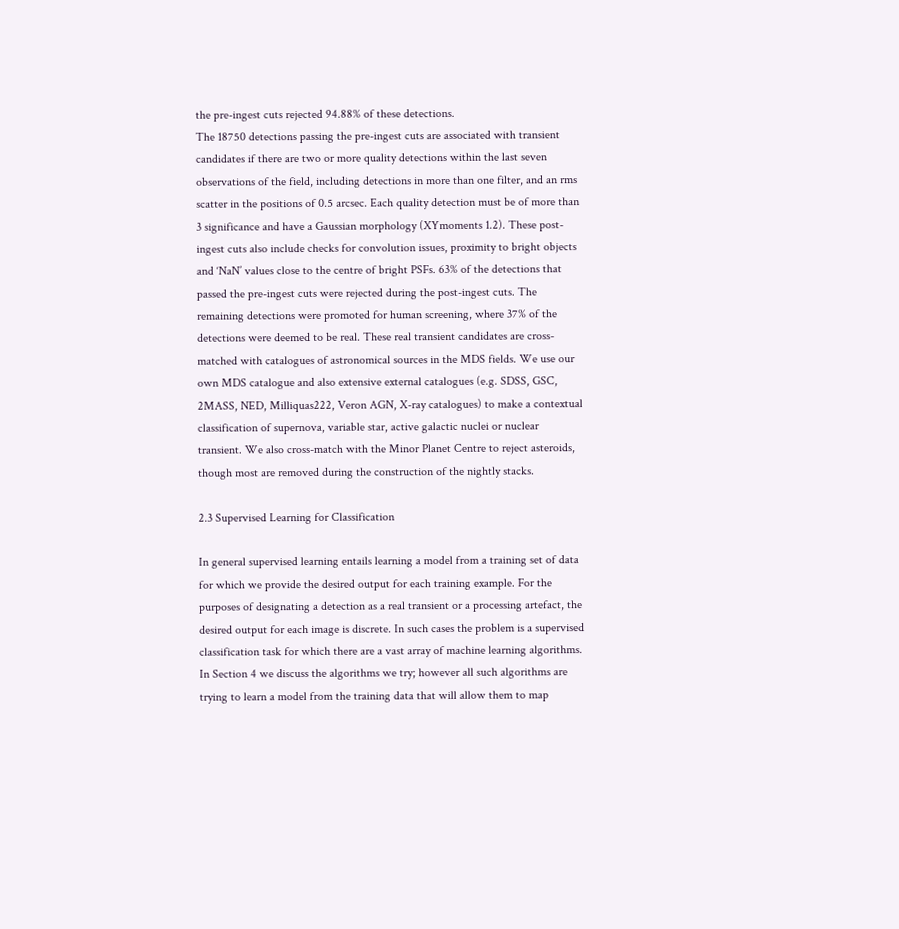the pre-ingest cuts rejected 94.88% of these detections.
The 18750 detections passing the pre-ingest cuts are associated with transient candidates if there are two or more quality detections within the last seven observations of the field, including detections in more than one filter, and an rms scatter in the positions of 0.5 arcsec. Each quality detection must be of more than 3 significance and have a Gaussian morphology (XYmoments 1.2). These post-ingest cuts also include checks for convolution issues, proximity to bright objects and ‘NaN’ values close to the centre of bright PSFs. 63% of the detections that passed the pre-ingest cuts were rejected during the post-ingest cuts. The remaining detections were promoted for human screening, where 37% of the detections were deemed to be real. These real transient candidates are cross-matched with catalogues of astronomical sources in the MDS fields. We use our own MDS catalogue and also extensive external catalogues (e.g. SDSS, GSC, 2MASS, NED, Milliquas222, Veron AGN, X-ray catalogues) to make a contextual classification of supernova, variable star, active galactic nuclei or nuclear transient. We also cross-match with the Minor Planet Centre to reject asteroids, though most are removed during the construction of the nightly stacks.

2.3 Supervised Learning for Classification

In general supervised learning entails learning a model from a training set of data for which we provide the desired output for each training example. For the purposes of designating a detection as a real transient or a processing artefact, the desired output for each image is discrete. In such cases the problem is a supervised classification task for which there are a vast array of machine learning algorithms. In Section 4 we discuss the algorithms we try; however all such algorithms are trying to learn a model from the training data that will allow them to map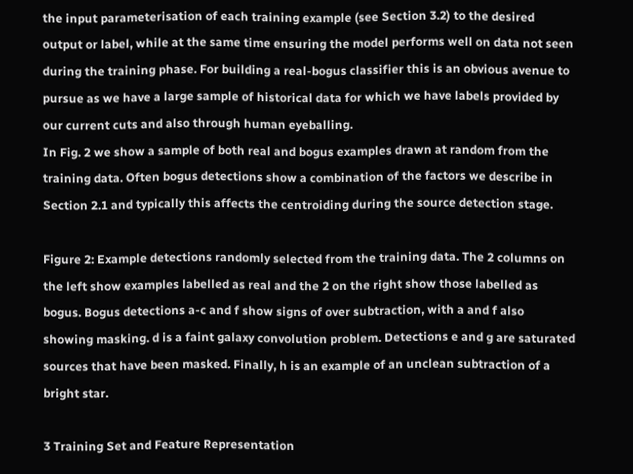the input parameterisation of each training example (see Section 3.2) to the desired output or label, while at the same time ensuring the model performs well on data not seen during the training phase. For building a real-bogus classifier this is an obvious avenue to pursue as we have a large sample of historical data for which we have labels provided by our current cuts and also through human eyeballing.
In Fig. 2 we show a sample of both real and bogus examples drawn at random from the training data. Often bogus detections show a combination of the factors we describe in Section 2.1 and typically this affects the centroiding during the source detection stage.

Figure 2: Example detections randomly selected from the training data. The 2 columns on the left show examples labelled as real and the 2 on the right show those labelled as bogus. Bogus detections a-c and f show signs of over subtraction, with a and f also showing masking. d is a faint galaxy convolution problem. Detections e and g are saturated sources that have been masked. Finally, h is an example of an unclean subtraction of a bright star.

3 Training Set and Feature Representation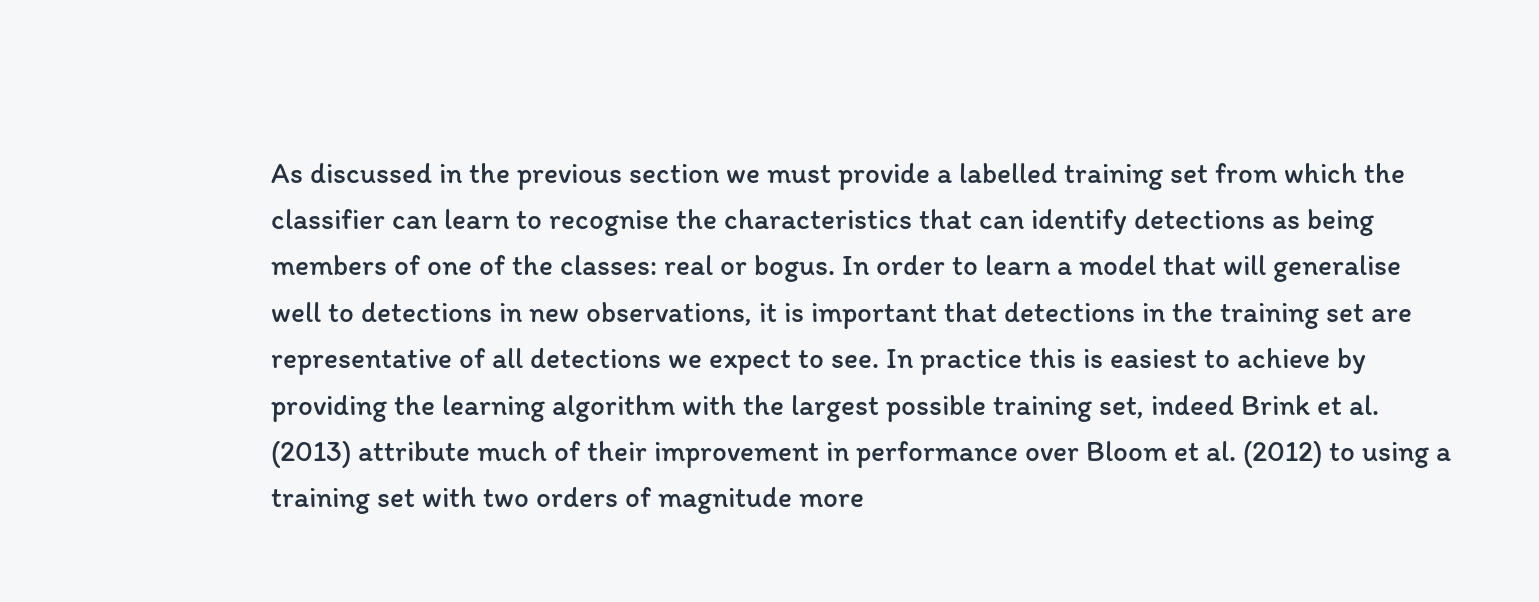As discussed in the previous section we must provide a labelled training set from which the classifier can learn to recognise the characteristics that can identify detections as being members of one of the classes: real or bogus. In order to learn a model that will generalise well to detections in new observations, it is important that detections in the training set are representative of all detections we expect to see. In practice this is easiest to achieve by providing the learning algorithm with the largest possible training set, indeed Brink et al. (2013) attribute much of their improvement in performance over Bloom et al. (2012) to using a training set with two orders of magnitude more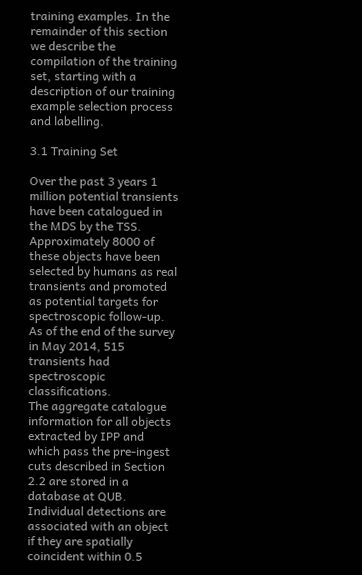training examples. In the remainder of this section we describe the compilation of the training set, starting with a description of our training example selection process and labelling.

3.1 Training Set

Over the past 3 years 1 million potential transients have been catalogued in the MDS by the TSS. Approximately 8000 of these objects have been selected by humans as real transients and promoted as potential targets for spectroscopic follow-up. As of the end of the survey in May 2014, 515 transients had spectroscopic classifications.
The aggregate catalogue information for all objects extracted by IPP and which pass the pre-ingest cuts described in Section 2.2 are stored in a database at QUB. Individual detections are associated with an object if they are spatially coincident within 0.5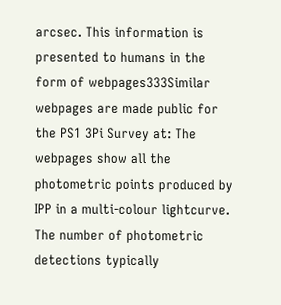arcsec. This information is presented to humans in the form of webpages333Similar webpages are made public for the PS1 3Pi Survey at: The webpages show all the photometric points produced by IPP in a multi-colour lightcurve. The number of photometric detections typically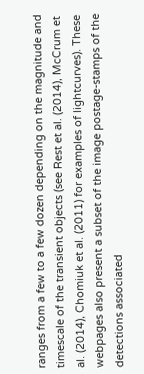ranges from a few to a few dozen depending on the magnitude and timescale of the transient objects (see Rest et al. (2014), McCrum et al. (2014), Chomiuk et al. (2011) for examples of lightcurves). These webpages also present a subset of the image postage-stamps of the detections associated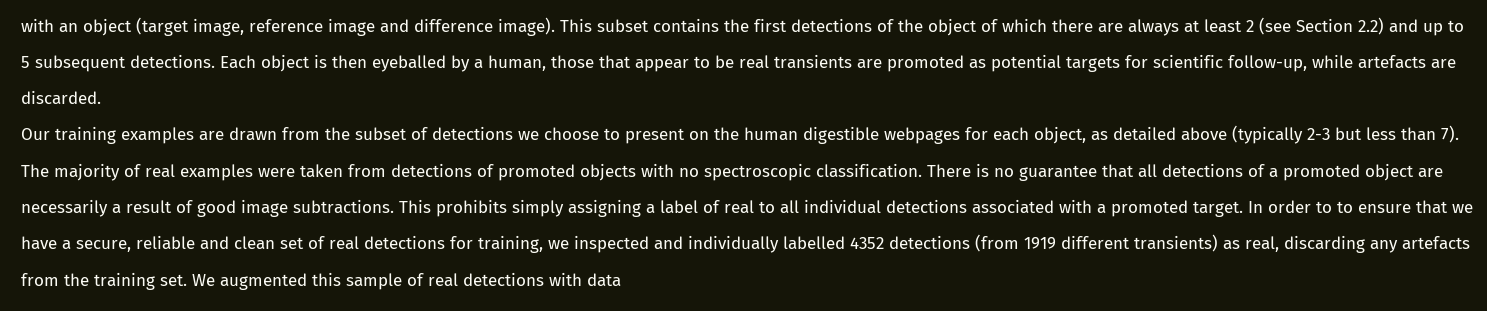with an object (target image, reference image and difference image). This subset contains the first detections of the object of which there are always at least 2 (see Section 2.2) and up to 5 subsequent detections. Each object is then eyeballed by a human, those that appear to be real transients are promoted as potential targets for scientific follow-up, while artefacts are discarded.
Our training examples are drawn from the subset of detections we choose to present on the human digestible webpages for each object, as detailed above (typically 2-3 but less than 7). The majority of real examples were taken from detections of promoted objects with no spectroscopic classification. There is no guarantee that all detections of a promoted object are necessarily a result of good image subtractions. This prohibits simply assigning a label of real to all individual detections associated with a promoted target. In order to to ensure that we have a secure, reliable and clean set of real detections for training, we inspected and individually labelled 4352 detections (from 1919 different transients) as real, discarding any artefacts from the training set. We augmented this sample of real detections with data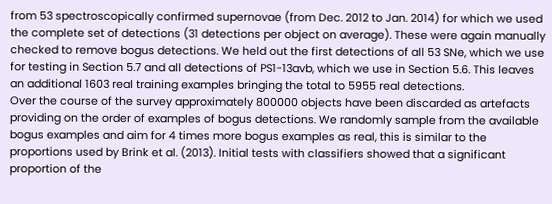from 53 spectroscopically confirmed supernovae (from Dec. 2012 to Jan. 2014) for which we used the complete set of detections (31 detections per object on average). These were again manually checked to remove bogus detections. We held out the first detections of all 53 SNe, which we use for testing in Section 5.7 and all detections of PS1-13avb, which we use in Section 5.6. This leaves an additional 1603 real training examples bringing the total to 5955 real detections.
Over the course of the survey approximately 800000 objects have been discarded as artefacts providing on the order of examples of bogus detections. We randomly sample from the available bogus examples and aim for 4 times more bogus examples as real, this is similar to the proportions used by Brink et al. (2013). Initial tests with classifiers showed that a significant proportion of the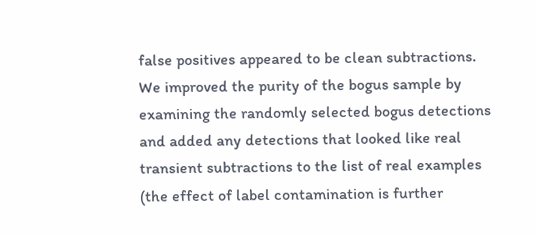false positives appeared to be clean subtractions. We improved the purity of the bogus sample by examining the randomly selected bogus detections and added any detections that looked like real transient subtractions to the list of real examples (the effect of label contamination is further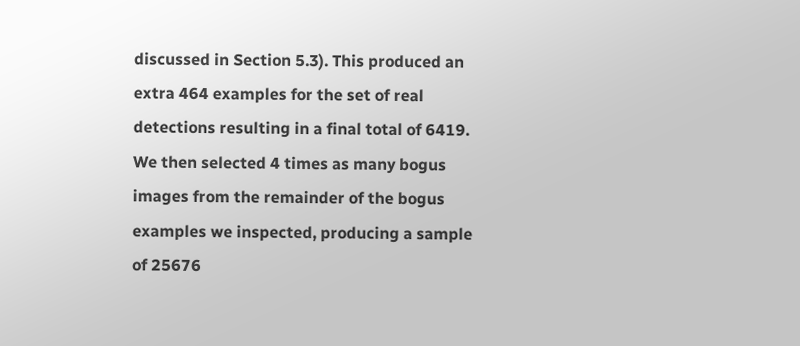discussed in Section 5.3). This produced an extra 464 examples for the set of real detections resulting in a final total of 6419. We then selected 4 times as many bogus images from the remainder of the bogus examples we inspected, producing a sample of 25676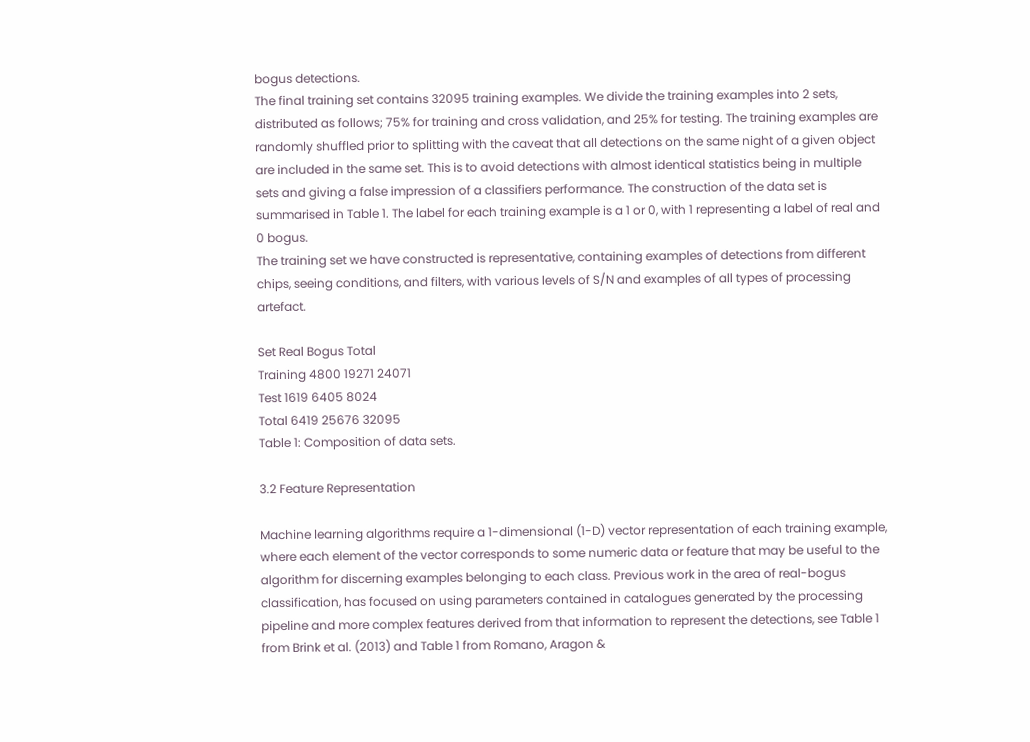bogus detections.
The final training set contains 32095 training examples. We divide the training examples into 2 sets, distributed as follows; 75% for training and cross validation, and 25% for testing. The training examples are randomly shuffled prior to splitting with the caveat that all detections on the same night of a given object are included in the same set. This is to avoid detections with almost identical statistics being in multiple sets and giving a false impression of a classifiers performance. The construction of the data set is summarised in Table 1. The label for each training example is a 1 or 0, with 1 representing a label of real and 0 bogus.
The training set we have constructed is representative, containing examples of detections from different chips, seeing conditions, and filters, with various levels of S/N and examples of all types of processing artefact.

Set Real Bogus Total
Training 4800 19271 24071
Test 1619 6405 8024
Total 6419 25676 32095
Table 1: Composition of data sets.

3.2 Feature Representation

Machine learning algorithms require a 1-dimensional (1-D) vector representation of each training example, where each element of the vector corresponds to some numeric data or feature that may be useful to the algorithm for discerning examples belonging to each class. Previous work in the area of real-bogus classification, has focused on using parameters contained in catalogues generated by the processing pipeline and more complex features derived from that information to represent the detections, see Table 1 from Brink et al. (2013) and Table 1 from Romano, Aragon &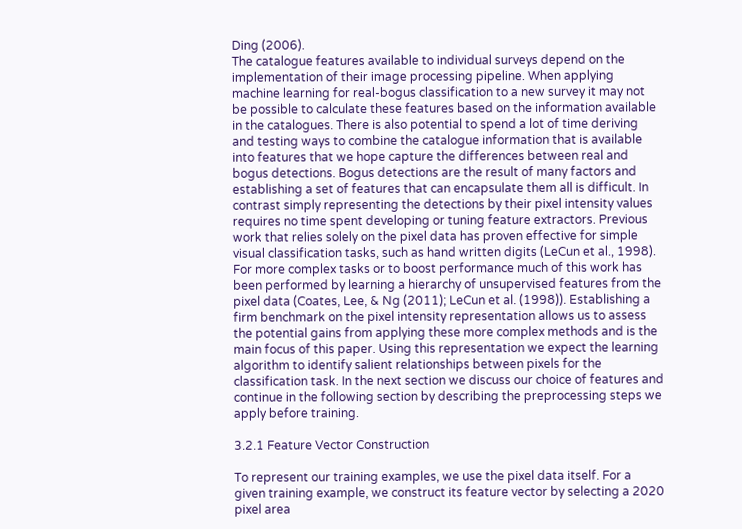Ding (2006).
The catalogue features available to individual surveys depend on the implementation of their image processing pipeline. When applying machine learning for real-bogus classification to a new survey it may not be possible to calculate these features based on the information available in the catalogues. There is also potential to spend a lot of time deriving and testing ways to combine the catalogue information that is available into features that we hope capture the differences between real and bogus detections. Bogus detections are the result of many factors and establishing a set of features that can encapsulate them all is difficult. In contrast simply representing the detections by their pixel intensity values requires no time spent developing or tuning feature extractors. Previous work that relies solely on the pixel data has proven effective for simple visual classification tasks, such as hand written digits (LeCun et al., 1998). For more complex tasks or to boost performance much of this work has been performed by learning a hierarchy of unsupervised features from the pixel data (Coates, Lee, & Ng (2011); LeCun et al. (1998)). Establishing a firm benchmark on the pixel intensity representation allows us to assess the potential gains from applying these more complex methods and is the main focus of this paper. Using this representation we expect the learning algorithm to identify salient relationships between pixels for the classification task. In the next section we discuss our choice of features and continue in the following section by describing the preprocessing steps we apply before training.

3.2.1 Feature Vector Construction

To represent our training examples, we use the pixel data itself. For a given training example, we construct its feature vector by selecting a 2020 pixel area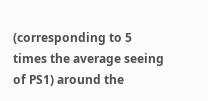(corresponding to 5 times the average seeing of PS1) around the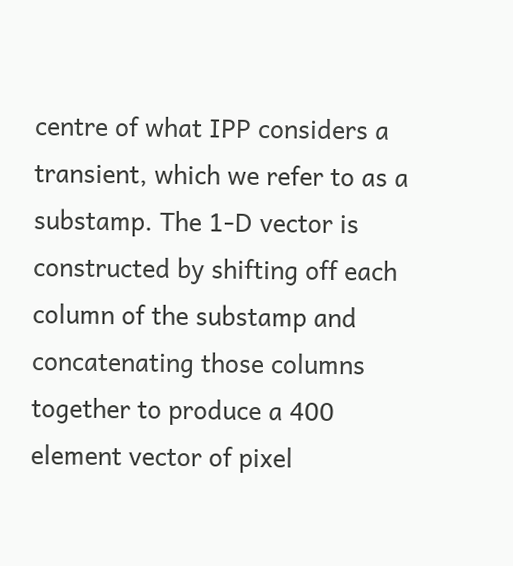centre of what IPP considers a transient, which we refer to as a substamp. The 1-D vector is constructed by shifting off each column of the substamp and concatenating those columns together to produce a 400 element vector of pixel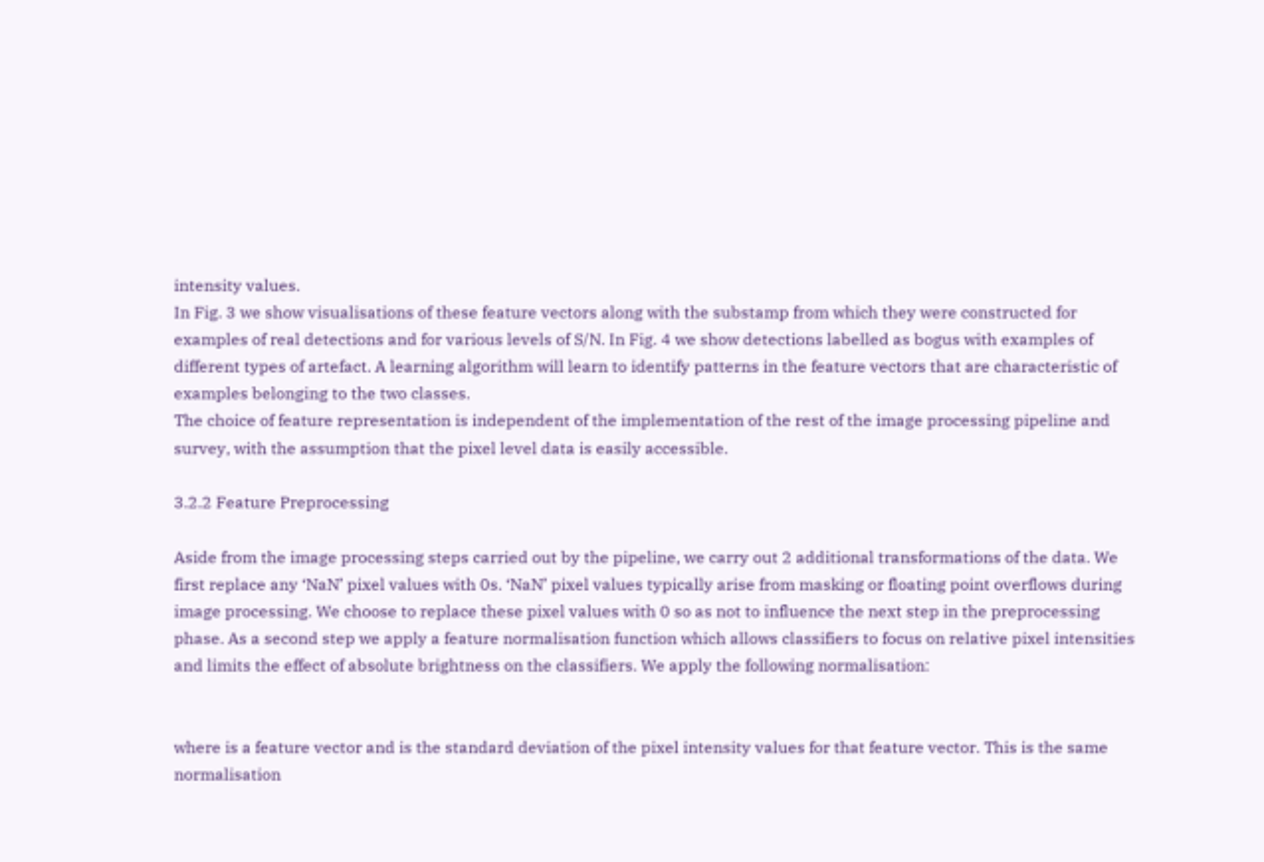intensity values.
In Fig. 3 we show visualisations of these feature vectors along with the substamp from which they were constructed for examples of real detections and for various levels of S/N. In Fig. 4 we show detections labelled as bogus with examples of different types of artefact. A learning algorithm will learn to identify patterns in the feature vectors that are characteristic of examples belonging to the two classes.
The choice of feature representation is independent of the implementation of the rest of the image processing pipeline and survey, with the assumption that the pixel level data is easily accessible.

3.2.2 Feature Preprocessing

Aside from the image processing steps carried out by the pipeline, we carry out 2 additional transformations of the data. We first replace any ‘NaN’ pixel values with 0s. ‘NaN’ pixel values typically arise from masking or floating point overflows during image processing. We choose to replace these pixel values with 0 so as not to influence the next step in the preprocessing phase. As a second step we apply a feature normalisation function which allows classifiers to focus on relative pixel intensities and limits the effect of absolute brightness on the classifiers. We apply the following normalisation:


where is a feature vector and is the standard deviation of the pixel intensity values for that feature vector. This is the same normalisation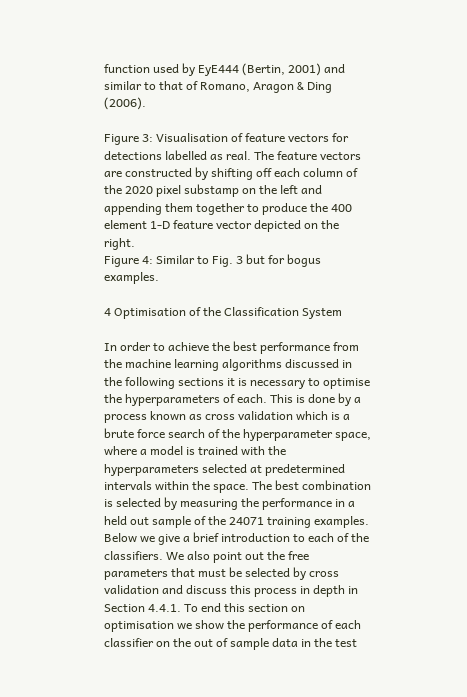function used by EyE444 (Bertin, 2001) and similar to that of Romano, Aragon & Ding (2006).

Figure 3: Visualisation of feature vectors for detections labelled as real. The feature vectors are constructed by shifting off each column of the 2020 pixel substamp on the left and appending them together to produce the 400 element 1-D feature vector depicted on the right.
Figure 4: Similar to Fig. 3 but for bogus examples.

4 Optimisation of the Classification System

In order to achieve the best performance from the machine learning algorithms discussed in the following sections it is necessary to optimise the hyperparameters of each. This is done by a process known as cross validation which is a brute force search of the hyperparameter space, where a model is trained with the hyperparameters selected at predetermined intervals within the space. The best combination is selected by measuring the performance in a held out sample of the 24071 training examples.
Below we give a brief introduction to each of the classifiers. We also point out the free parameters that must be selected by cross validation and discuss this process in depth in Section 4.4.1. To end this section on optimisation we show the performance of each classifier on the out of sample data in the test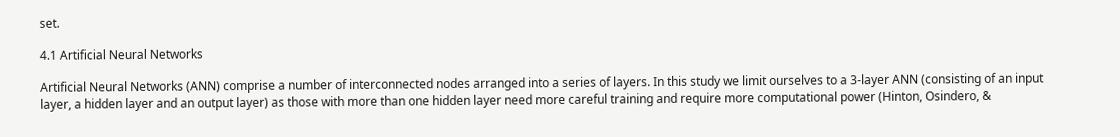set.

4.1 Artificial Neural Networks

Artificial Neural Networks (ANN) comprise a number of interconnected nodes arranged into a series of layers. In this study we limit ourselves to a 3-layer ANN (consisting of an input layer, a hidden layer and an output layer) as those with more than one hidden layer need more careful training and require more computational power (Hinton, Osindero, &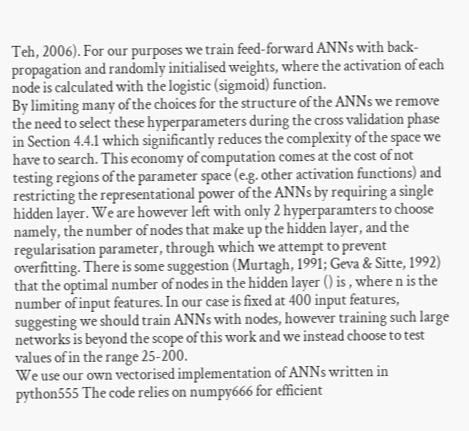Teh, 2006). For our purposes we train feed-forward ANNs with back-propagation and randomly initialised weights, where the activation of each node is calculated with the logistic (sigmoid) function.
By limiting many of the choices for the structure of the ANNs we remove the need to select these hyperparameters during the cross validation phase in Section 4.4.1 which significantly reduces the complexity of the space we have to search. This economy of computation comes at the cost of not testing regions of the parameter space (e.g. other activation functions) and restricting the representational power of the ANNs by requiring a single hidden layer. We are however left with only 2 hyperparamters to choose namely, the number of nodes that make up the hidden layer, and the regularisation parameter, through which we attempt to prevent overfitting. There is some suggestion (Murtagh, 1991; Geva & Sitte, 1992) that the optimal number of nodes in the hidden layer () is , where n is the number of input features. In our case is fixed at 400 input features, suggesting we should train ANNs with nodes, however training such large networks is beyond the scope of this work and we instead choose to test values of in the range 25-200.
We use our own vectorised implementation of ANNs written in python555 The code relies on numpy666 for efficient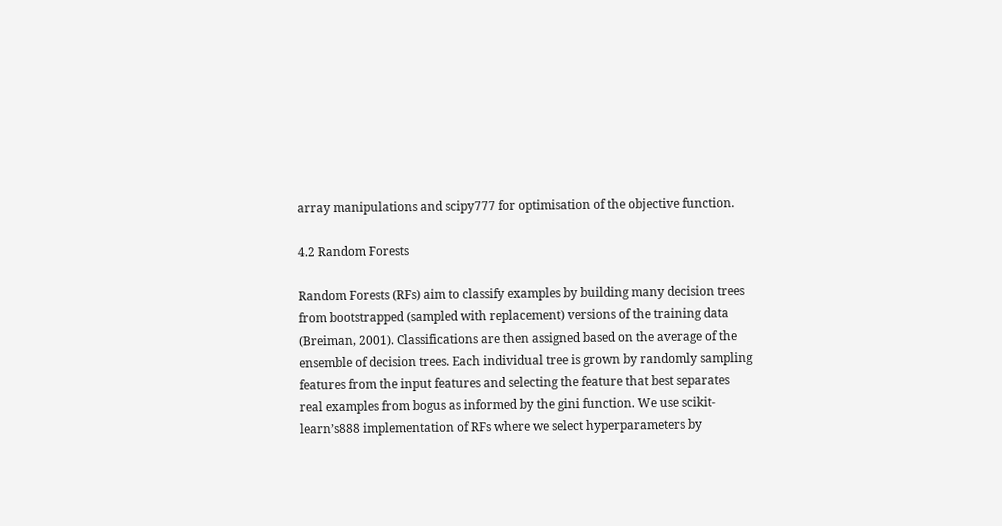array manipulations and scipy777 for optimisation of the objective function.

4.2 Random Forests

Random Forests (RFs) aim to classify examples by building many decision trees from bootstrapped (sampled with replacement) versions of the training data (Breiman, 2001). Classifications are then assigned based on the average of the ensemble of decision trees. Each individual tree is grown by randomly sampling features from the input features and selecting the feature that best separates real examples from bogus as informed by the gini function. We use scikit-learn’s888 implementation of RFs where we select hyperparameters by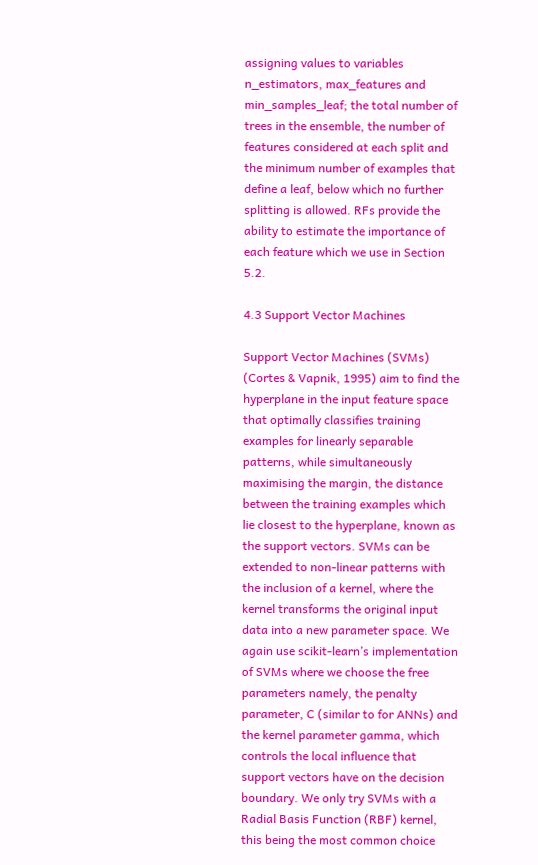assigning values to variables n_estimators, max_features and min_samples_leaf; the total number of trees in the ensemble, the number of features considered at each split and the minimum number of examples that define a leaf, below which no further splitting is allowed. RFs provide the ability to estimate the importance of each feature which we use in Section 5.2.

4.3 Support Vector Machines

Support Vector Machines (SVMs) (Cortes & Vapnik, 1995) aim to find the hyperplane in the input feature space that optimally classifies training examples for linearly separable patterns, while simultaneously maximising the margin, the distance between the training examples which lie closest to the hyperplane, known as the support vectors. SVMs can be extended to non-linear patterns with the inclusion of a kernel, where the kernel transforms the original input data into a new parameter space. We again use scikit-learn’s implementation of SVMs where we choose the free parameters namely, the penalty parameter, C (similar to for ANNs) and the kernel parameter gamma, which controls the local influence that support vectors have on the decision boundary. We only try SVMs with a Radial Basis Function (RBF) kernel, this being the most common choice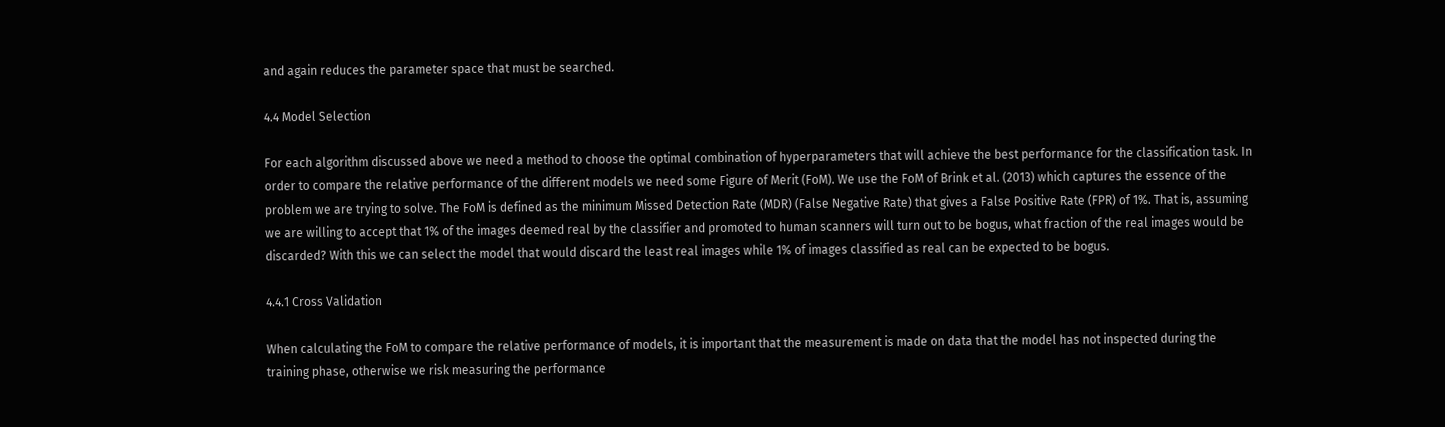and again reduces the parameter space that must be searched.

4.4 Model Selection

For each algorithm discussed above we need a method to choose the optimal combination of hyperparameters that will achieve the best performance for the classification task. In order to compare the relative performance of the different models we need some Figure of Merit (FoM). We use the FoM of Brink et al. (2013) which captures the essence of the problem we are trying to solve. The FoM is defined as the minimum Missed Detection Rate (MDR) (False Negative Rate) that gives a False Positive Rate (FPR) of 1%. That is, assuming we are willing to accept that 1% of the images deemed real by the classifier and promoted to human scanners will turn out to be bogus, what fraction of the real images would be discarded? With this we can select the model that would discard the least real images while 1% of images classified as real can be expected to be bogus.

4.4.1 Cross Validation

When calculating the FoM to compare the relative performance of models, it is important that the measurement is made on data that the model has not inspected during the training phase, otherwise we risk measuring the performance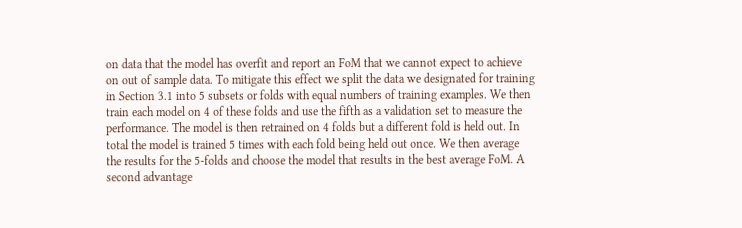on data that the model has overfit and report an FoM that we cannot expect to achieve on out of sample data. To mitigate this effect we split the data we designated for training in Section 3.1 into 5 subsets or folds with equal numbers of training examples. We then train each model on 4 of these folds and use the fifth as a validation set to measure the performance. The model is then retrained on 4 folds but a different fold is held out. In total the model is trained 5 times with each fold being held out once. We then average the results for the 5-folds and choose the model that results in the best average FoM. A second advantage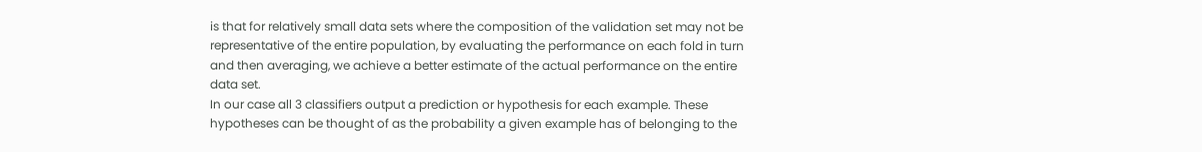is that for relatively small data sets where the composition of the validation set may not be representative of the entire population, by evaluating the performance on each fold in turn and then averaging, we achieve a better estimate of the actual performance on the entire data set.
In our case all 3 classifiers output a prediction or hypothesis for each example. These hypotheses can be thought of as the probability a given example has of belonging to the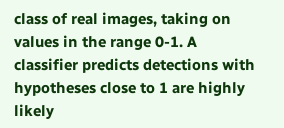class of real images, taking on values in the range 0-1. A classifier predicts detections with hypotheses close to 1 are highly likely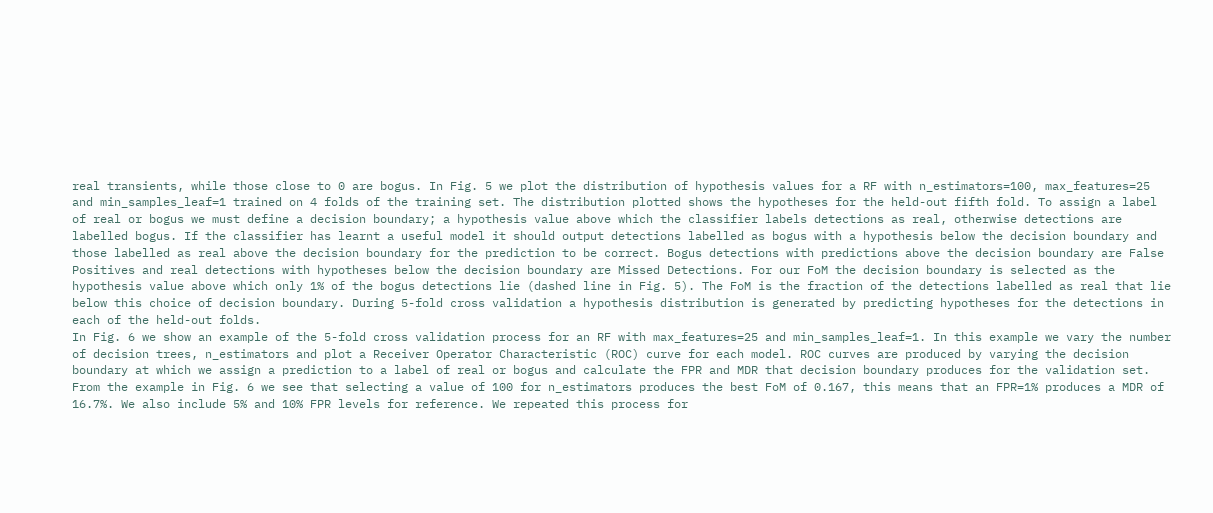real transients, while those close to 0 are bogus. In Fig. 5 we plot the distribution of hypothesis values for a RF with n_estimators=100, max_features=25 and min_samples_leaf=1 trained on 4 folds of the training set. The distribution plotted shows the hypotheses for the held-out fifth fold. To assign a label of real or bogus we must define a decision boundary; a hypothesis value above which the classifier labels detections as real, otherwise detections are labelled bogus. If the classifier has learnt a useful model it should output detections labelled as bogus with a hypothesis below the decision boundary and those labelled as real above the decision boundary for the prediction to be correct. Bogus detections with predictions above the decision boundary are False Positives and real detections with hypotheses below the decision boundary are Missed Detections. For our FoM the decision boundary is selected as the hypothesis value above which only 1% of the bogus detections lie (dashed line in Fig. 5). The FoM is the fraction of the detections labelled as real that lie below this choice of decision boundary. During 5-fold cross validation a hypothesis distribution is generated by predicting hypotheses for the detections in each of the held-out folds.
In Fig. 6 we show an example of the 5-fold cross validation process for an RF with max_features=25 and min_samples_leaf=1. In this example we vary the number of decision trees, n_estimators and plot a Receiver Operator Characteristic (ROC) curve for each model. ROC curves are produced by varying the decision boundary at which we assign a prediction to a label of real or bogus and calculate the FPR and MDR that decision boundary produces for the validation set. From the example in Fig. 6 we see that selecting a value of 100 for n_estimators produces the best FoM of 0.167, this means that an FPR=1% produces a MDR of 16.7%. We also include 5% and 10% FPR levels for reference. We repeated this process for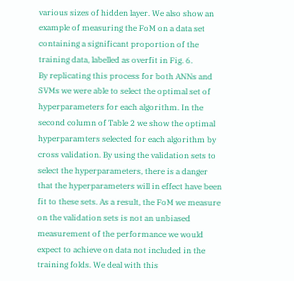various sizes of hidden layer. We also show an example of measuring the FoM on a data set containing a significant proportion of the training data, labelled as overfit in Fig. 6.
By replicating this process for both ANNs and SVMs we were able to select the optimal set of hyperparameters for each algorithm. In the second column of Table 2 we show the optimal hyperparamters selected for each algorithm by cross validation. By using the validation sets to select the hyperparameters, there is a danger that the hyperparameters will in effect have been fit to these sets. As a result, the FoM we measure on the validation sets is not an unbiased measurement of the performance we would expect to achieve on data not included in the training folds. We deal with this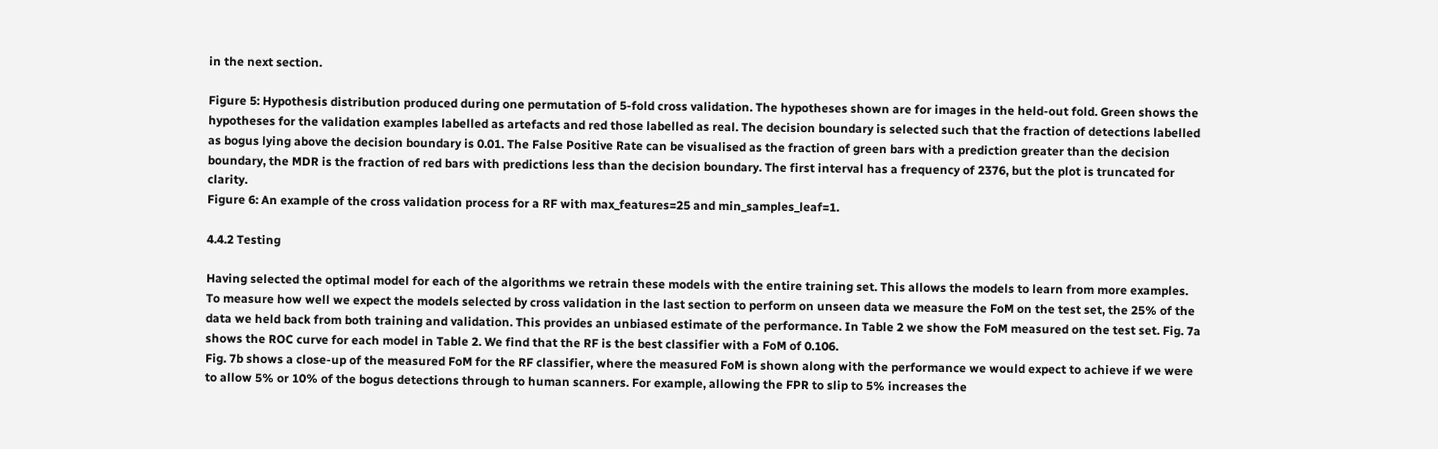in the next section.

Figure 5: Hypothesis distribution produced during one permutation of 5-fold cross validation. The hypotheses shown are for images in the held-out fold. Green shows the hypotheses for the validation examples labelled as artefacts and red those labelled as real. The decision boundary is selected such that the fraction of detections labelled as bogus lying above the decision boundary is 0.01. The False Positive Rate can be visualised as the fraction of green bars with a prediction greater than the decision boundary, the MDR is the fraction of red bars with predictions less than the decision boundary. The first interval has a frequency of 2376, but the plot is truncated for clarity.
Figure 6: An example of the cross validation process for a RF with max_features=25 and min_samples_leaf=1.

4.4.2 Testing

Having selected the optimal model for each of the algorithms we retrain these models with the entire training set. This allows the models to learn from more examples. To measure how well we expect the models selected by cross validation in the last section to perform on unseen data we measure the FoM on the test set, the 25% of the data we held back from both training and validation. This provides an unbiased estimate of the performance. In Table 2 we show the FoM measured on the test set. Fig. 7a shows the ROC curve for each model in Table 2. We find that the RF is the best classifier with a FoM of 0.106.
Fig. 7b shows a close-up of the measured FoM for the RF classifier, where the measured FoM is shown along with the performance we would expect to achieve if we were to allow 5% or 10% of the bogus detections through to human scanners. For example, allowing the FPR to slip to 5% increases the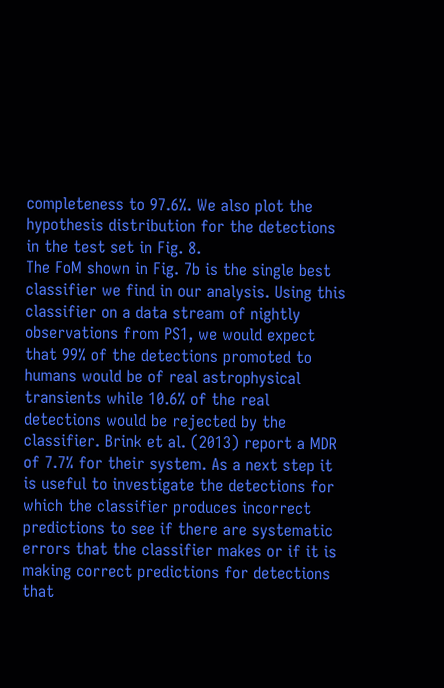completeness to 97.6%. We also plot the hypothesis distribution for the detections in the test set in Fig. 8.
The FoM shown in Fig. 7b is the single best classifier we find in our analysis. Using this classifier on a data stream of nightly observations from PS1, we would expect that 99% of the detections promoted to humans would be of real astrophysical transients while 10.6% of the real detections would be rejected by the classifier. Brink et al. (2013) report a MDR of 7.7% for their system. As a next step it is useful to investigate the detections for which the classifier produces incorrect predictions to see if there are systematic errors that the classifier makes or if it is making correct predictions for detections that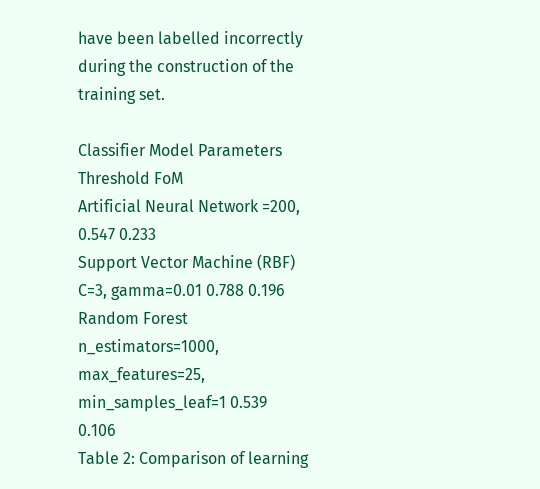have been labelled incorrectly during the construction of the training set.

Classifier Model Parameters Threshold FoM
Artificial Neural Network =200, 0.547 0.233
Support Vector Machine (RBF) C=3, gamma=0.01 0.788 0.196
Random Forest n_estimators=1000, max_features=25, min_samples_leaf=1 0.539 0.106
Table 2: Comparison of learning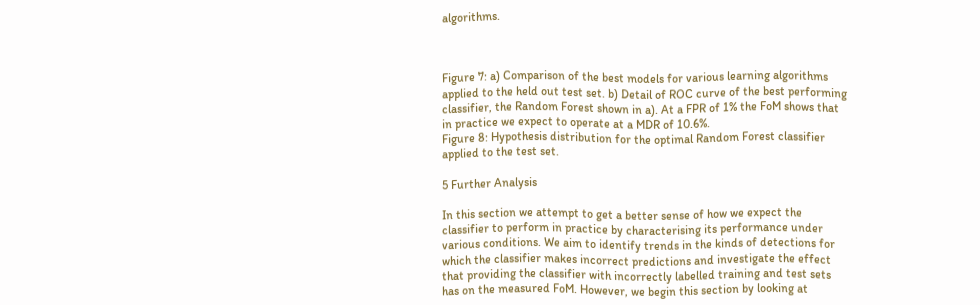algorithms.



Figure 7: a) Comparison of the best models for various learning algorithms applied to the held out test set. b) Detail of ROC curve of the best performing classifier, the Random Forest shown in a). At a FPR of 1% the FoM shows that in practice we expect to operate at a MDR of 10.6%.
Figure 8: Hypothesis distribution for the optimal Random Forest classifier applied to the test set.

5 Further Analysis

In this section we attempt to get a better sense of how we expect the classifier to perform in practice by characterising its performance under various conditions. We aim to identify trends in the kinds of detections for which the classifier makes incorrect predictions and investigate the effect that providing the classifier with incorrectly labelled training and test sets has on the measured FoM. However, we begin this section by looking at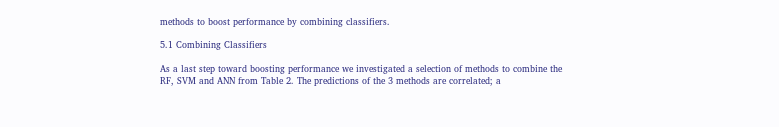methods to boost performance by combining classifiers.

5.1 Combining Classifiers

As a last step toward boosting performance we investigated a selection of methods to combine the RF, SVM and ANN from Table 2. The predictions of the 3 methods are correlated; a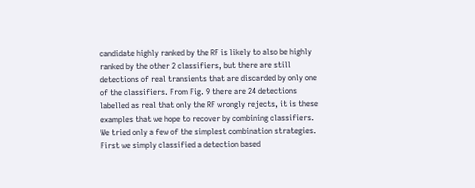candidate highly ranked by the RF is likely to also be highly ranked by the other 2 classifiers, but there are still detections of real transients that are discarded by only one of the classifiers. From Fig. 9 there are 24 detections labelled as real that only the RF wrongly rejects, it is these examples that we hope to recover by combining classifiers.
We tried only a few of the simplest combination strategies. First we simply classified a detection based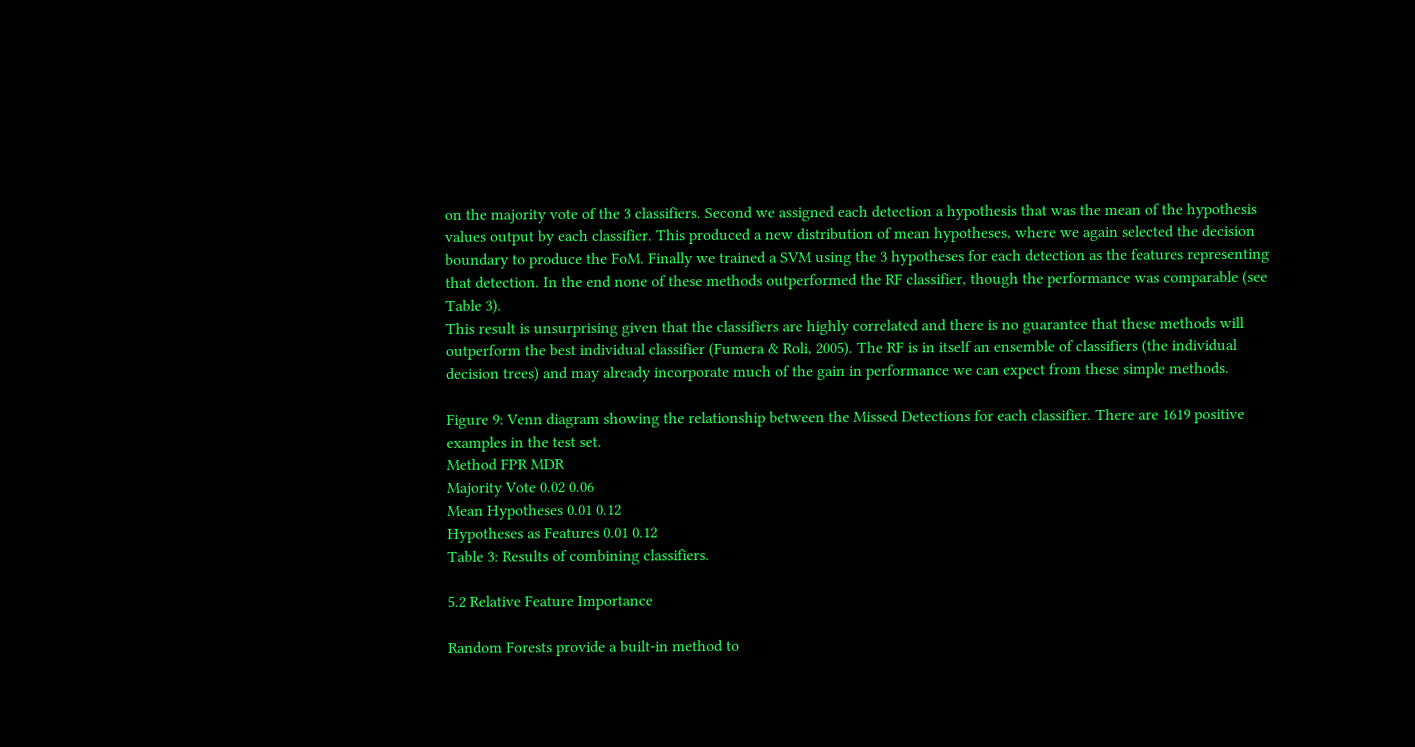on the majority vote of the 3 classifiers. Second we assigned each detection a hypothesis that was the mean of the hypothesis values output by each classifier. This produced a new distribution of mean hypotheses, where we again selected the decision boundary to produce the FoM. Finally we trained a SVM using the 3 hypotheses for each detection as the features representing that detection. In the end none of these methods outperformed the RF classifier, though the performance was comparable (see Table 3).
This result is unsurprising given that the classifiers are highly correlated and there is no guarantee that these methods will outperform the best individual classifier (Fumera & Roli, 2005). The RF is in itself an ensemble of classifiers (the individual decision trees) and may already incorporate much of the gain in performance we can expect from these simple methods.

Figure 9: Venn diagram showing the relationship between the Missed Detections for each classifier. There are 1619 positive examples in the test set.
Method FPR MDR
Majority Vote 0.02 0.06
Mean Hypotheses 0.01 0.12
Hypotheses as Features 0.01 0.12
Table 3: Results of combining classifiers.

5.2 Relative Feature Importance

Random Forests provide a built-in method to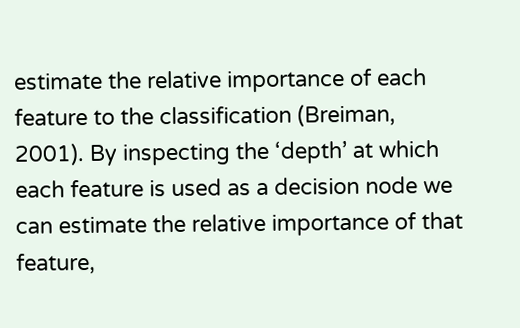estimate the relative importance of each feature to the classification (Breiman, 2001). By inspecting the ‘depth’ at which each feature is used as a decision node we can estimate the relative importance of that feature,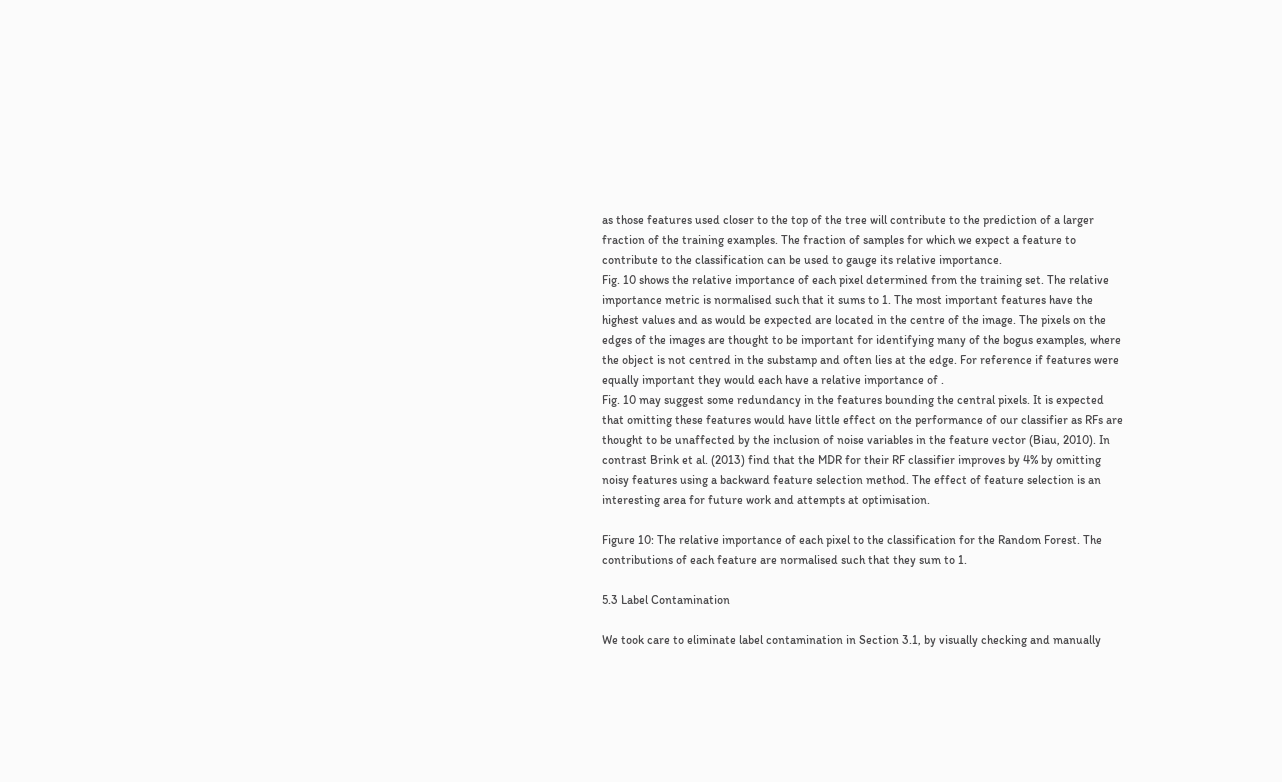as those features used closer to the top of the tree will contribute to the prediction of a larger fraction of the training examples. The fraction of samples for which we expect a feature to contribute to the classification can be used to gauge its relative importance.
Fig. 10 shows the relative importance of each pixel determined from the training set. The relative importance metric is normalised such that it sums to 1. The most important features have the highest values and as would be expected are located in the centre of the image. The pixels on the edges of the images are thought to be important for identifying many of the bogus examples, where the object is not centred in the substamp and often lies at the edge. For reference if features were equally important they would each have a relative importance of .
Fig. 10 may suggest some redundancy in the features bounding the central pixels. It is expected that omitting these features would have little effect on the performance of our classifier as RFs are thought to be unaffected by the inclusion of noise variables in the feature vector (Biau, 2010). In contrast Brink et al. (2013) find that the MDR for their RF classifier improves by 4% by omitting noisy features using a backward feature selection method. The effect of feature selection is an interesting area for future work and attempts at optimisation.

Figure 10: The relative importance of each pixel to the classification for the Random Forest. The contributions of each feature are normalised such that they sum to 1.

5.3 Label Contamination

We took care to eliminate label contamination in Section 3.1, by visually checking and manually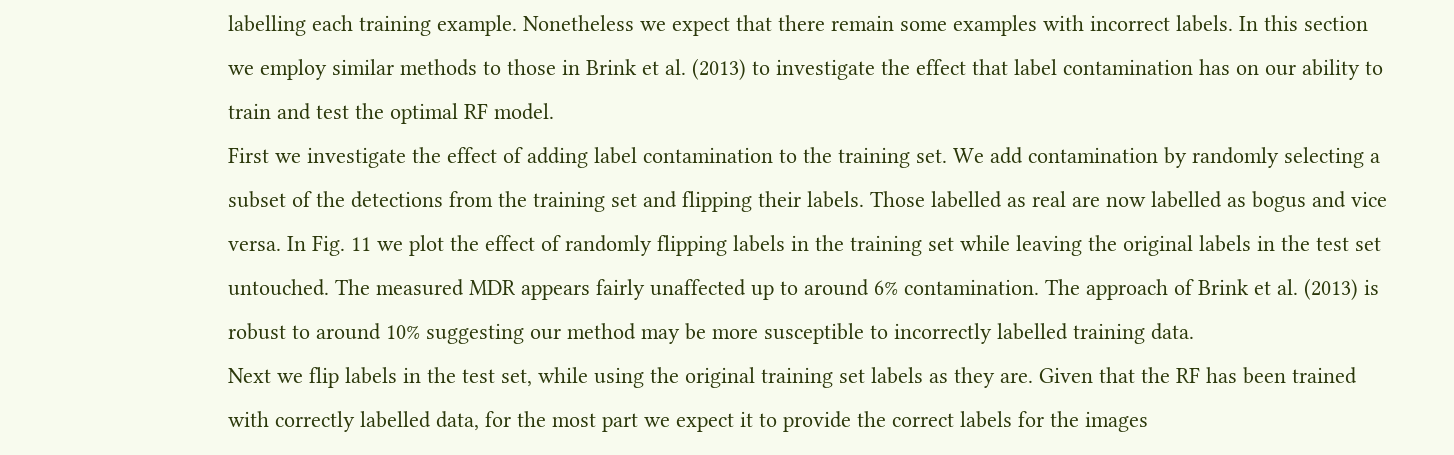labelling each training example. Nonetheless we expect that there remain some examples with incorrect labels. In this section we employ similar methods to those in Brink et al. (2013) to investigate the effect that label contamination has on our ability to train and test the optimal RF model.
First we investigate the effect of adding label contamination to the training set. We add contamination by randomly selecting a subset of the detections from the training set and flipping their labels. Those labelled as real are now labelled as bogus and vice versa. In Fig. 11 we plot the effect of randomly flipping labels in the training set while leaving the original labels in the test set untouched. The measured MDR appears fairly unaffected up to around 6% contamination. The approach of Brink et al. (2013) is robust to around 10% suggesting our method may be more susceptible to incorrectly labelled training data.
Next we flip labels in the test set, while using the original training set labels as they are. Given that the RF has been trained with correctly labelled data, for the most part we expect it to provide the correct labels for the images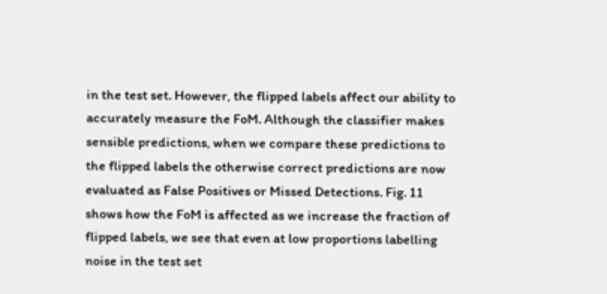in the test set. However, the flipped labels affect our ability to accurately measure the FoM. Although the classifier makes sensible predictions, when we compare these predictions to the flipped labels the otherwise correct predictions are now evaluated as False Positives or Missed Detections. Fig. 11 shows how the FoM is affected as we increase the fraction of flipped labels, we see that even at low proportions labelling noise in the test set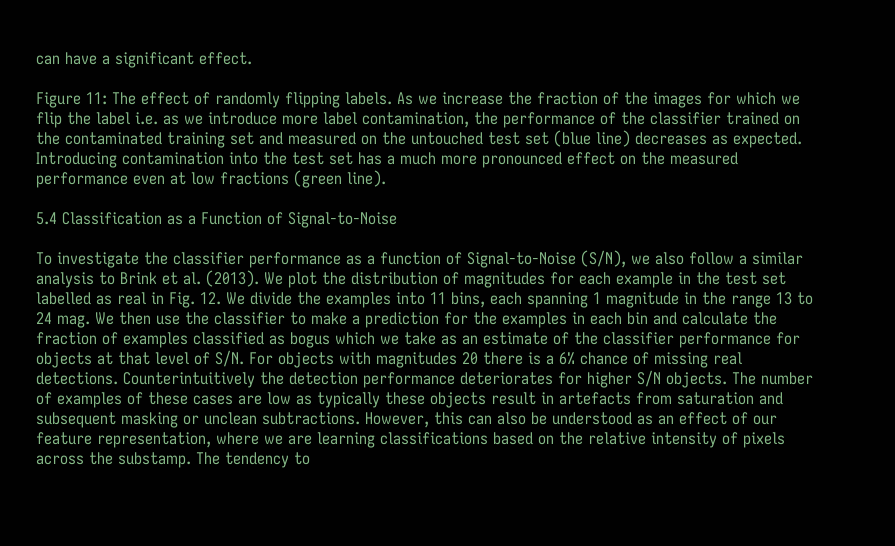can have a significant effect.

Figure 11: The effect of randomly flipping labels. As we increase the fraction of the images for which we flip the label i.e. as we introduce more label contamination, the performance of the classifier trained on the contaminated training set and measured on the untouched test set (blue line) decreases as expected. Introducing contamination into the test set has a much more pronounced effect on the measured performance even at low fractions (green line).

5.4 Classification as a Function of Signal-to-Noise

To investigate the classifier performance as a function of Signal-to-Noise (S/N), we also follow a similar analysis to Brink et al. (2013). We plot the distribution of magnitudes for each example in the test set labelled as real in Fig. 12. We divide the examples into 11 bins, each spanning 1 magnitude in the range 13 to 24 mag. We then use the classifier to make a prediction for the examples in each bin and calculate the fraction of examples classified as bogus which we take as an estimate of the classifier performance for objects at that level of S/N. For objects with magnitudes 20 there is a 6% chance of missing real detections. Counterintuitively the detection performance deteriorates for higher S/N objects. The number of examples of these cases are low as typically these objects result in artefacts from saturation and subsequent masking or unclean subtractions. However, this can also be understood as an effect of our feature representation, where we are learning classifications based on the relative intensity of pixels across the substamp. The tendency to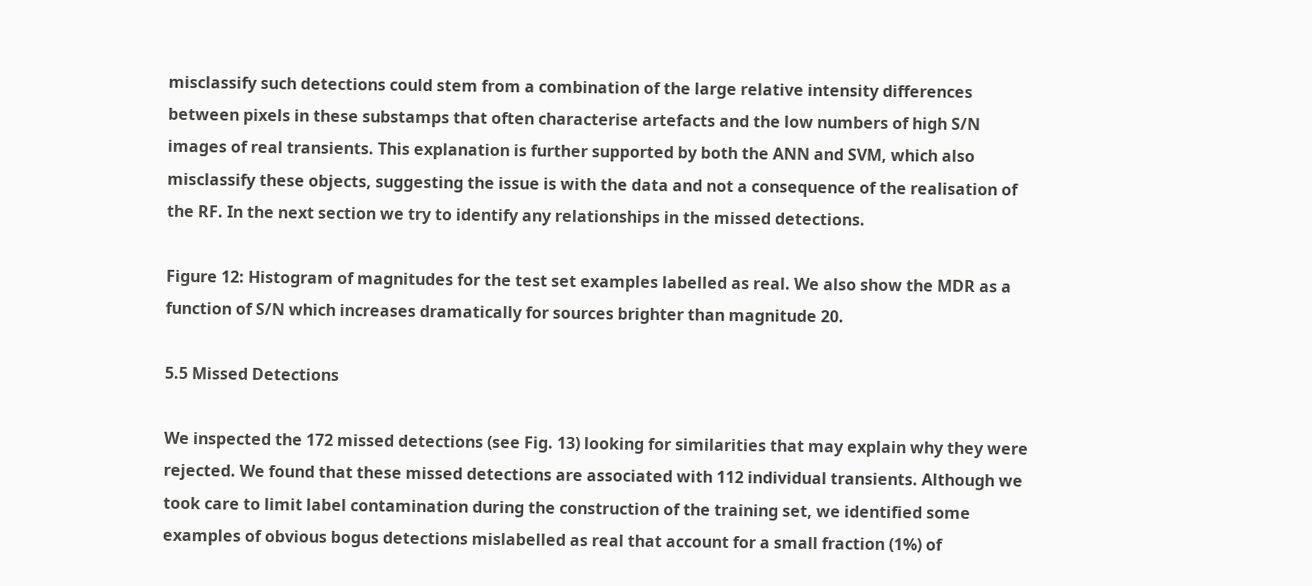misclassify such detections could stem from a combination of the large relative intensity differences between pixels in these substamps that often characterise artefacts and the low numbers of high S/N images of real transients. This explanation is further supported by both the ANN and SVM, which also misclassify these objects, suggesting the issue is with the data and not a consequence of the realisation of the RF. In the next section we try to identify any relationships in the missed detections.

Figure 12: Histogram of magnitudes for the test set examples labelled as real. We also show the MDR as a function of S/N which increases dramatically for sources brighter than magnitude 20.

5.5 Missed Detections

We inspected the 172 missed detections (see Fig. 13) looking for similarities that may explain why they were rejected. We found that these missed detections are associated with 112 individual transients. Although we took care to limit label contamination during the construction of the training set, we identified some examples of obvious bogus detections mislabelled as real that account for a small fraction (1%) of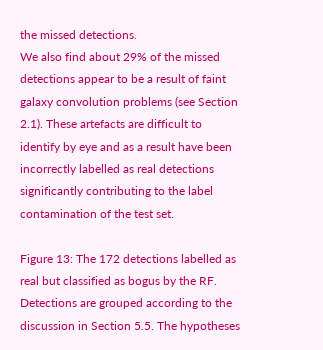the missed detections.
We also find about 29% of the missed detections appear to be a result of faint galaxy convolution problems (see Section 2.1). These artefacts are difficult to identify by eye and as a result have been incorrectly labelled as real detections significantly contributing to the label contamination of the test set.

Figure 13: The 172 detections labelled as real but classified as bogus by the RF. Detections are grouped according to the discussion in Section 5.5. The hypotheses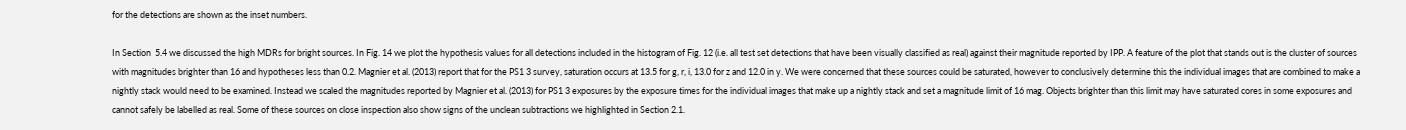for the detections are shown as the inset numbers.

In Section  5.4 we discussed the high MDRs for bright sources. In Fig. 14 we plot the hypothesis values for all detections included in the histogram of Fig. 12 (i.e. all test set detections that have been visually classified as real) against their magnitude reported by IPP. A feature of the plot that stands out is the cluster of sources with magnitudes brighter than 16 and hypotheses less than 0.2. Magnier et al. (2013) report that for the PS1 3 survey, saturation occurs at 13.5 for g, r, i, 13.0 for z and 12.0 in y. We were concerned that these sources could be saturated, however to conclusively determine this the individual images that are combined to make a nightly stack would need to be examined. Instead we scaled the magnitudes reported by Magnier et al. (2013) for PS1 3 exposures by the exposure times for the individual images that make up a nightly stack and set a magnitude limit of 16 mag. Objects brighter than this limit may have saturated cores in some exposures and cannot safely be labelled as real. Some of these sources on close inspection also show signs of the unclean subtractions we highlighted in Section 2.1.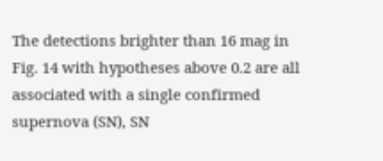The detections brighter than 16 mag in Fig. 14 with hypotheses above 0.2 are all associated with a single confirmed supernova (SN), SN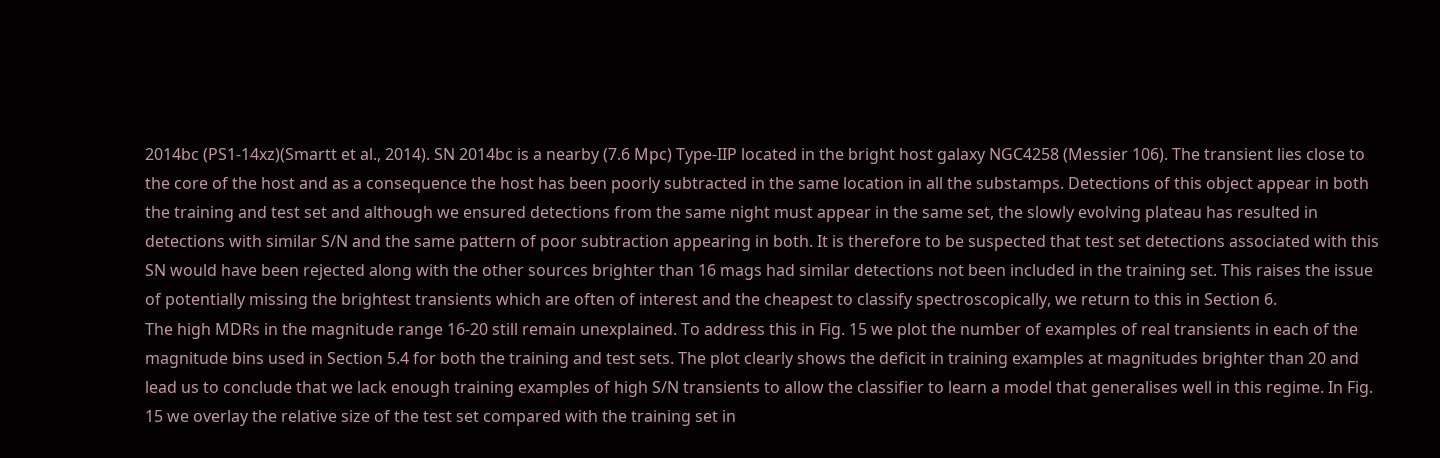2014bc (PS1-14xz)(Smartt et al., 2014). SN 2014bc is a nearby (7.6 Mpc) Type-IIP located in the bright host galaxy NGC4258 (Messier 106). The transient lies close to the core of the host and as a consequence the host has been poorly subtracted in the same location in all the substamps. Detections of this object appear in both the training and test set and although we ensured detections from the same night must appear in the same set, the slowly evolving plateau has resulted in detections with similar S/N and the same pattern of poor subtraction appearing in both. It is therefore to be suspected that test set detections associated with this SN would have been rejected along with the other sources brighter than 16 mags had similar detections not been included in the training set. This raises the issue of potentially missing the brightest transients which are often of interest and the cheapest to classify spectroscopically, we return to this in Section 6.
The high MDRs in the magnitude range 16-20 still remain unexplained. To address this in Fig. 15 we plot the number of examples of real transients in each of the magnitude bins used in Section 5.4 for both the training and test sets. The plot clearly shows the deficit in training examples at magnitudes brighter than 20 and lead us to conclude that we lack enough training examples of high S/N transients to allow the classifier to learn a model that generalises well in this regime. In Fig. 15 we overlay the relative size of the test set compared with the training set in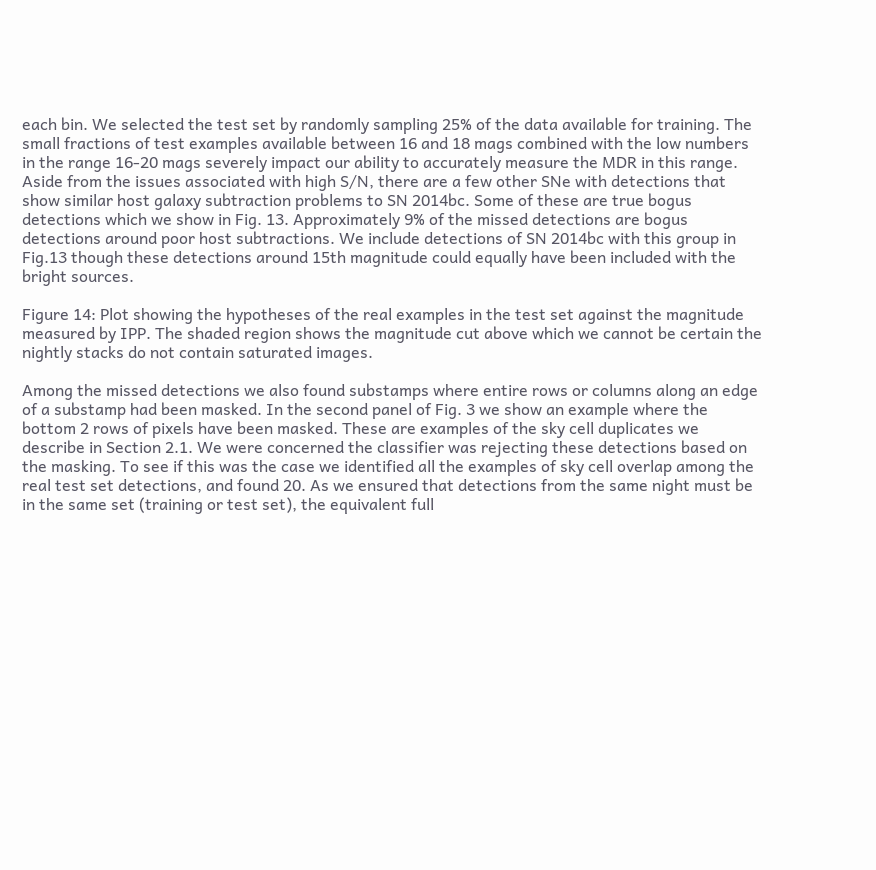each bin. We selected the test set by randomly sampling 25% of the data available for training. The small fractions of test examples available between 16 and 18 mags combined with the low numbers in the range 16-20 mags severely impact our ability to accurately measure the MDR in this range.
Aside from the issues associated with high S/N, there are a few other SNe with detections that show similar host galaxy subtraction problems to SN 2014bc. Some of these are true bogus detections which we show in Fig. 13. Approximately 9% of the missed detections are bogus detections around poor host subtractions. We include detections of SN 2014bc with this group in Fig.13 though these detections around 15th magnitude could equally have been included with the bright sources.

Figure 14: Plot showing the hypotheses of the real examples in the test set against the magnitude measured by IPP. The shaded region shows the magnitude cut above which we cannot be certain the nightly stacks do not contain saturated images.

Among the missed detections we also found substamps where entire rows or columns along an edge of a substamp had been masked. In the second panel of Fig. 3 we show an example where the bottom 2 rows of pixels have been masked. These are examples of the sky cell duplicates we describe in Section 2.1. We were concerned the classifier was rejecting these detections based on the masking. To see if this was the case we identified all the examples of sky cell overlap among the real test set detections, and found 20. As we ensured that detections from the same night must be in the same set (training or test set), the equivalent full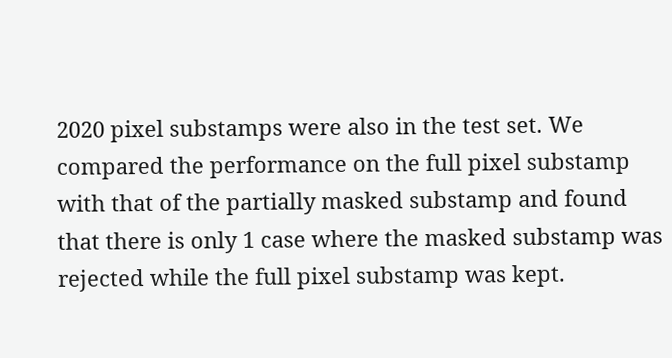2020 pixel substamps were also in the test set. We compared the performance on the full pixel substamp with that of the partially masked substamp and found that there is only 1 case where the masked substamp was rejected while the full pixel substamp was kept.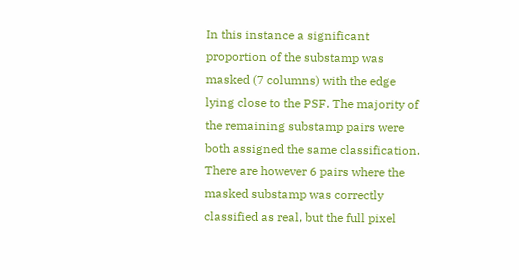In this instance a significant proportion of the substamp was masked (7 columns) with the edge lying close to the PSF. The majority of the remaining substamp pairs were both assigned the same classification. There are however 6 pairs where the masked substamp was correctly classified as real, but the full pixel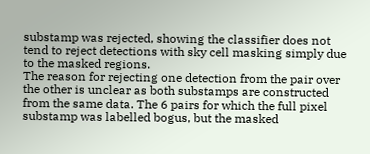substamp was rejected, showing the classifier does not tend to reject detections with sky cell masking simply due to the masked regions.
The reason for rejecting one detection from the pair over the other is unclear as both substamps are constructed from the same data. The 6 pairs for which the full pixel substamp was labelled bogus, but the masked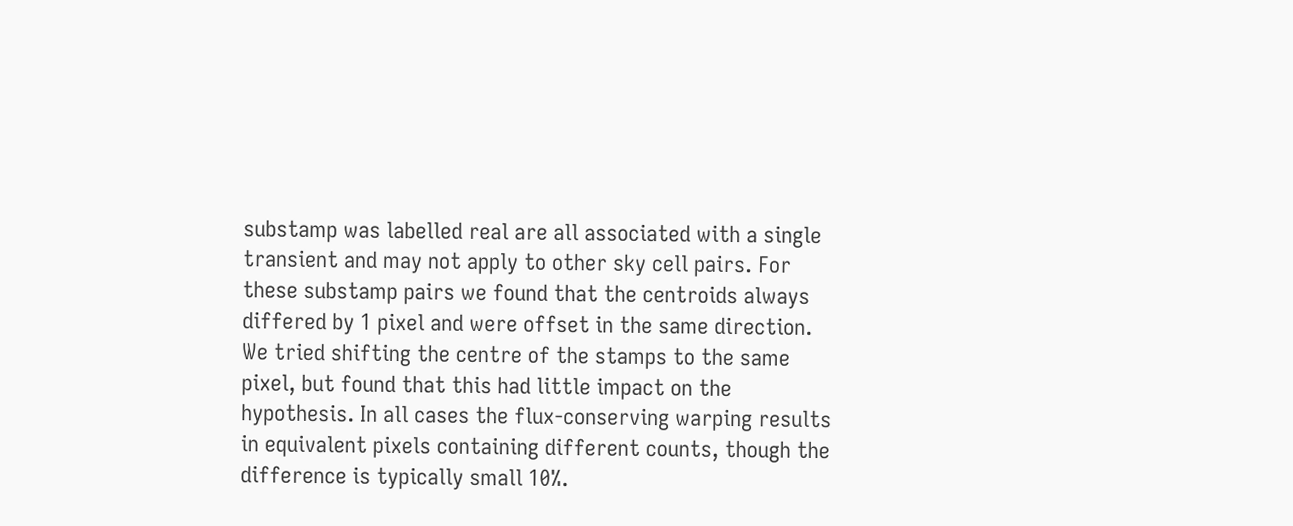substamp was labelled real are all associated with a single transient and may not apply to other sky cell pairs. For these substamp pairs we found that the centroids always differed by 1 pixel and were offset in the same direction. We tried shifting the centre of the stamps to the same pixel, but found that this had little impact on the hypothesis. In all cases the flux-conserving warping results in equivalent pixels containing different counts, though the difference is typically small 10%.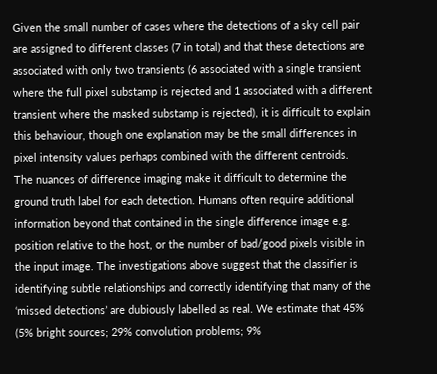Given the small number of cases where the detections of a sky cell pair are assigned to different classes (7 in total) and that these detections are associated with only two transients (6 associated with a single transient where the full pixel substamp is rejected and 1 associated with a different transient where the masked substamp is rejected), it is difficult to explain this behaviour, though one explanation may be the small differences in pixel intensity values perhaps combined with the different centroids.
The nuances of difference imaging make it difficult to determine the ground truth label for each detection. Humans often require additional information beyond that contained in the single difference image e.g. position relative to the host, or the number of bad/good pixels visible in the input image. The investigations above suggest that the classifier is identifying subtle relationships and correctly identifying that many of the ‘missed detections’ are dubiously labelled as real. We estimate that 45% (5% bright sources; 29% convolution problems; 9%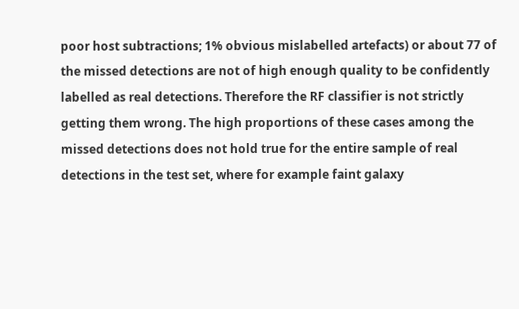poor host subtractions; 1% obvious mislabelled artefacts) or about 77 of the missed detections are not of high enough quality to be confidently labelled as real detections. Therefore the RF classifier is not strictly getting them wrong. The high proportions of these cases among the missed detections does not hold true for the entire sample of real detections in the test set, where for example faint galaxy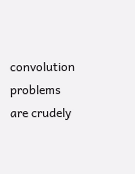convolution problems are crudely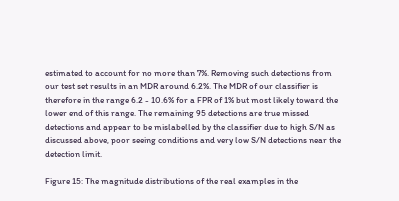estimated to account for no more than 7%. Removing such detections from our test set results in an MDR around 6.2%. The MDR of our classifier is therefore in the range 6.2 - 10.6% for a FPR of 1% but most likely toward the lower end of this range. The remaining 95 detections are true missed detections and appear to be mislabelled by the classifier due to high S/N as discussed above, poor seeing conditions and very low S/N detections near the detection limit.

Figure 15: The magnitude distributions of the real examples in the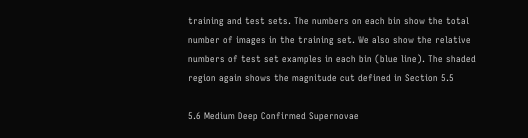training and test sets. The numbers on each bin show the total number of images in the training set. We also show the relative numbers of test set examples in each bin (blue line). The shaded region again shows the magnitude cut defined in Section 5.5

5.6 Medium Deep Confirmed Supernovae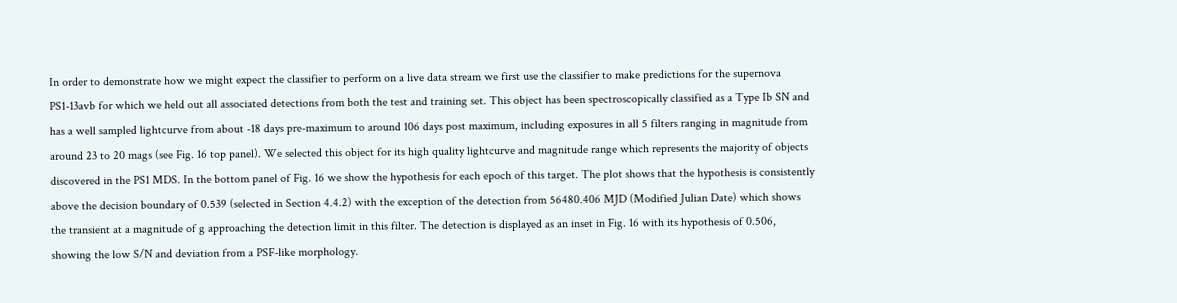In order to demonstrate how we might expect the classifier to perform on a live data stream we first use the classifier to make predictions for the supernova PS1-13avb for which we held out all associated detections from both the test and training set. This object has been spectroscopically classified as a Type Ib SN and has a well sampled lightcurve from about -18 days pre-maximum to around 106 days post maximum, including exposures in all 5 filters ranging in magnitude from around 23 to 20 mags (see Fig. 16 top panel). We selected this object for its high quality lightcurve and magnitude range which represents the majority of objects discovered in the PS1 MDS. In the bottom panel of Fig. 16 we show the hypothesis for each epoch of this target. The plot shows that the hypothesis is consistently above the decision boundary of 0.539 (selected in Section 4.4.2) with the exception of the detection from 56480.406 MJD (Modified Julian Date) which shows the transient at a magnitude of g approaching the detection limit in this filter. The detection is displayed as an inset in Fig. 16 with its hypothesis of 0.506, showing the low S/N and deviation from a PSF-like morphology.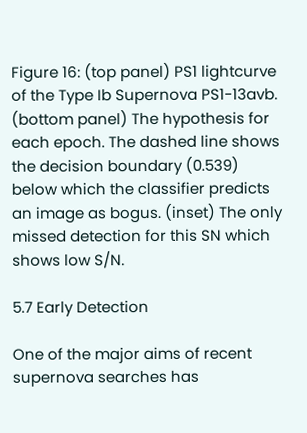Figure 16: (top panel) PS1 lightcurve of the Type Ib Supernova PS1-13avb. (bottom panel) The hypothesis for each epoch. The dashed line shows the decision boundary (0.539) below which the classifier predicts an image as bogus. (inset) The only missed detection for this SN which shows low S/N.

5.7 Early Detection

One of the major aims of recent supernova searches has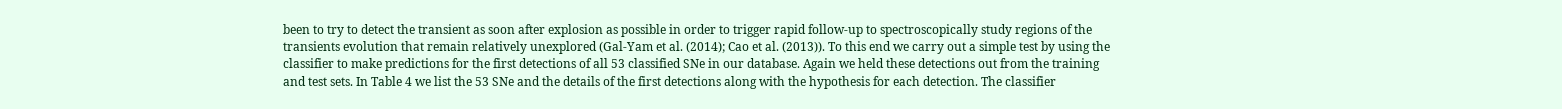been to try to detect the transient as soon after explosion as possible in order to trigger rapid follow-up to spectroscopically study regions of the transients evolution that remain relatively unexplored (Gal-Yam et al. (2014); Cao et al. (2013)). To this end we carry out a simple test by using the classifier to make predictions for the first detections of all 53 classified SNe in our database. Again we held these detections out from the training and test sets. In Table 4 we list the 53 SNe and the details of the first detections along with the hypothesis for each detection. The classifier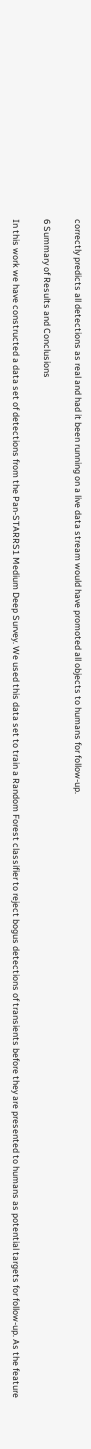correctly predicts all detections as real and had it been running on a live data stream would have promoted all objects to humans for follow-up.

6 Summary of Results and Conclusions

In this work we have constructed a data set of detections from the Pan-STARRS1 Medium Deep Survey. We used this data set to train a Random Forest classifier to reject bogus detections of transients before they are presented to humans as potential targets for follow-up. As the feature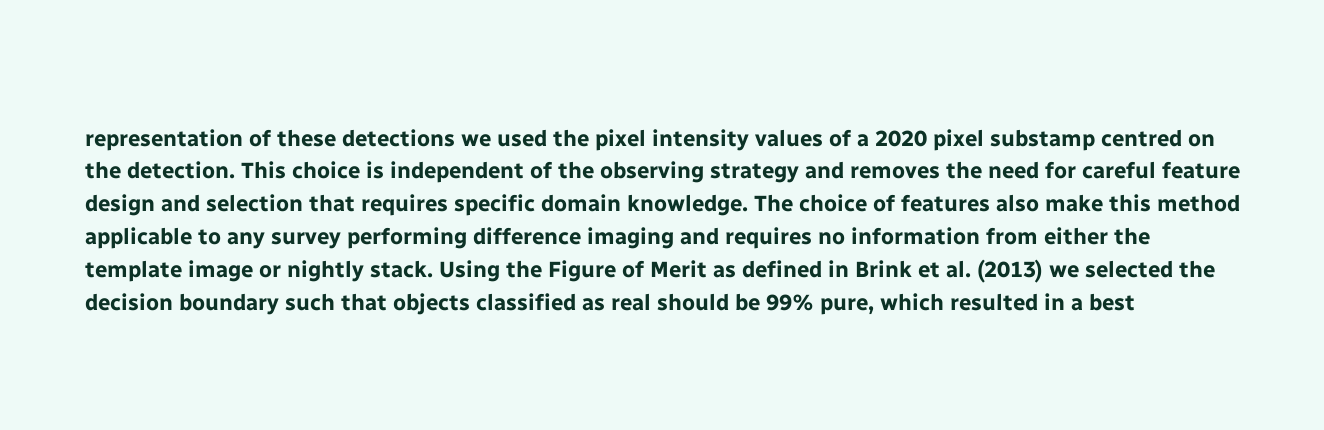representation of these detections we used the pixel intensity values of a 2020 pixel substamp centred on the detection. This choice is independent of the observing strategy and removes the need for careful feature design and selection that requires specific domain knowledge. The choice of features also make this method applicable to any survey performing difference imaging and requires no information from either the template image or nightly stack. Using the Figure of Merit as defined in Brink et al. (2013) we selected the decision boundary such that objects classified as real should be 99% pure, which resulted in a best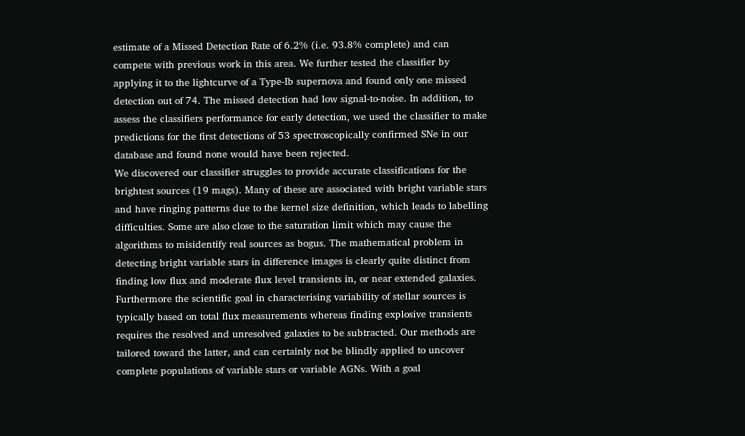estimate of a Missed Detection Rate of 6.2% (i.e. 93.8% complete) and can compete with previous work in this area. We further tested the classifier by applying it to the lightcurve of a Type-Ib supernova and found only one missed detection out of 74. The missed detection had low signal-to-noise. In addition, to assess the classifiers performance for early detection, we used the classifier to make predictions for the first detections of 53 spectroscopically confirmed SNe in our database and found none would have been rejected.
We discovered our classifier struggles to provide accurate classifications for the brightest sources (19 mags). Many of these are associated with bright variable stars and have ringing patterns due to the kernel size definition, which leads to labelling difficulties. Some are also close to the saturation limit which may cause the algorithms to misidentify real sources as bogus. The mathematical problem in detecting bright variable stars in difference images is clearly quite distinct from finding low flux and moderate flux level transients in, or near extended galaxies. Furthermore the scientific goal in characterising variability of stellar sources is typically based on total flux measurements whereas finding explosive transients requires the resolved and unresolved galaxies to be subtracted. Our methods are tailored toward the latter, and can certainly not be blindly applied to uncover complete populations of variable stars or variable AGNs. With a goal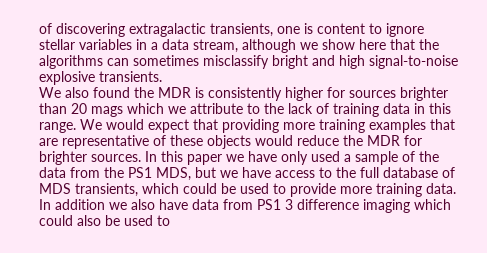of discovering extragalactic transients, one is content to ignore stellar variables in a data stream, although we show here that the algorithms can sometimes misclassify bright and high signal-to-noise explosive transients.
We also found the MDR is consistently higher for sources brighter than 20 mags which we attribute to the lack of training data in this range. We would expect that providing more training examples that are representative of these objects would reduce the MDR for brighter sources. In this paper we have only used a sample of the data from the PS1 MDS, but we have access to the full database of MDS transients, which could be used to provide more training data. In addition we also have data from PS1 3 difference imaging which could also be used to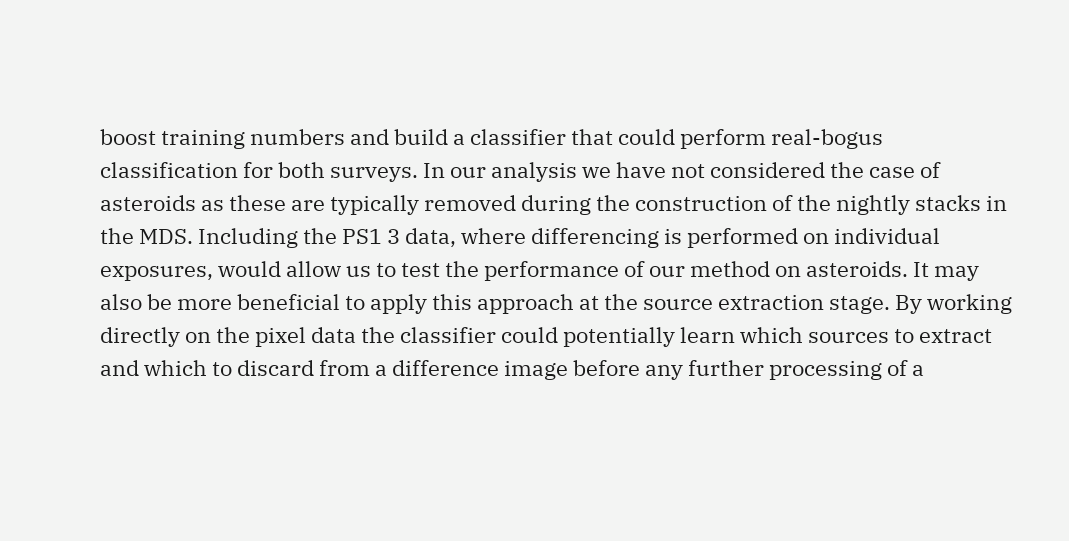boost training numbers and build a classifier that could perform real-bogus classification for both surveys. In our analysis we have not considered the case of asteroids as these are typically removed during the construction of the nightly stacks in the MDS. Including the PS1 3 data, where differencing is performed on individual exposures, would allow us to test the performance of our method on asteroids. It may also be more beneficial to apply this approach at the source extraction stage. By working directly on the pixel data the classifier could potentially learn which sources to extract and which to discard from a difference image before any further processing of a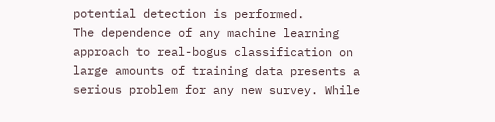potential detection is performed.
The dependence of any machine learning approach to real-bogus classification on large amounts of training data presents a serious problem for any new survey. While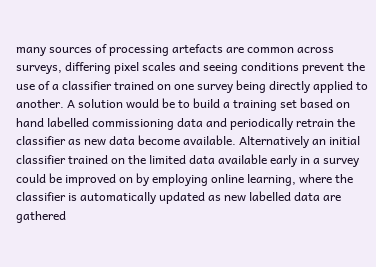many sources of processing artefacts are common across surveys, differing pixel scales and seeing conditions prevent the use of a classifier trained on one survey being directly applied to another. A solution would be to build a training set based on hand labelled commissioning data and periodically retrain the classifier as new data become available. Alternatively an initial classifier trained on the limited data available early in a survey could be improved on by employing online learning, where the classifier is automatically updated as new labelled data are gathered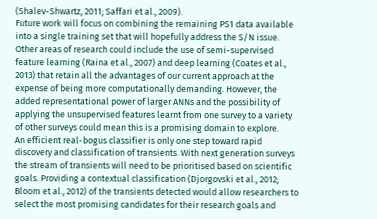(Shalev-Shwartz, 2011; Saffari et al., 2009).
Future work will focus on combining the remaining PS1 data available into a single training set that will hopefully address the S/N issue. Other areas of research could include the use of semi-supervised feature learning (Raina et al., 2007) and deep learning (Coates et al., 2013) that retain all the advantages of our current approach at the expense of being more computationally demanding. However, the added representational power of larger ANNs and the possibility of applying the unsupervised features learnt from one survey to a variety of other surveys could mean this is a promising domain to explore.
An efficient real-bogus classifier is only one step toward rapid discovery and classification of transients. With next generation surveys the stream of transients will need to be prioritised based on scientific goals. Providing a contextual classification (Djorgovski et al., 2012; Bloom et al., 2012) of the transients detected would allow researchers to select the most promising candidates for their research goals and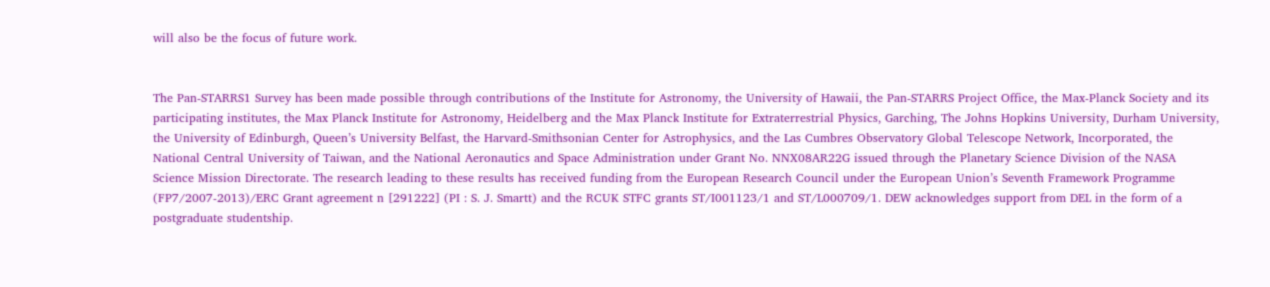will also be the focus of future work.


The Pan-STARRS1 Survey has been made possible through contributions of the Institute for Astronomy, the University of Hawaii, the Pan-STARRS Project Office, the Max-Planck Society and its participating institutes, the Max Planck Institute for Astronomy, Heidelberg and the Max Planck Institute for Extraterrestrial Physics, Garching, The Johns Hopkins University, Durham University, the University of Edinburgh, Queen’s University Belfast, the Harvard-Smithsonian Center for Astrophysics, and the Las Cumbres Observatory Global Telescope Network, Incorporated, the National Central University of Taiwan, and the National Aeronautics and Space Administration under Grant No. NNX08AR22G issued through the Planetary Science Division of the NASA Science Mission Directorate. The research leading to these results has received funding from the European Research Council under the European Union’s Seventh Framework Programme (FP7/2007-2013)/ERC Grant agreement n [291222] (PI : S. J. Smartt) and the RCUK STFC grants ST/I001123/1 and ST/L000709/1. DEW acknowledges support from DEL in the form of a postgraduate studentship.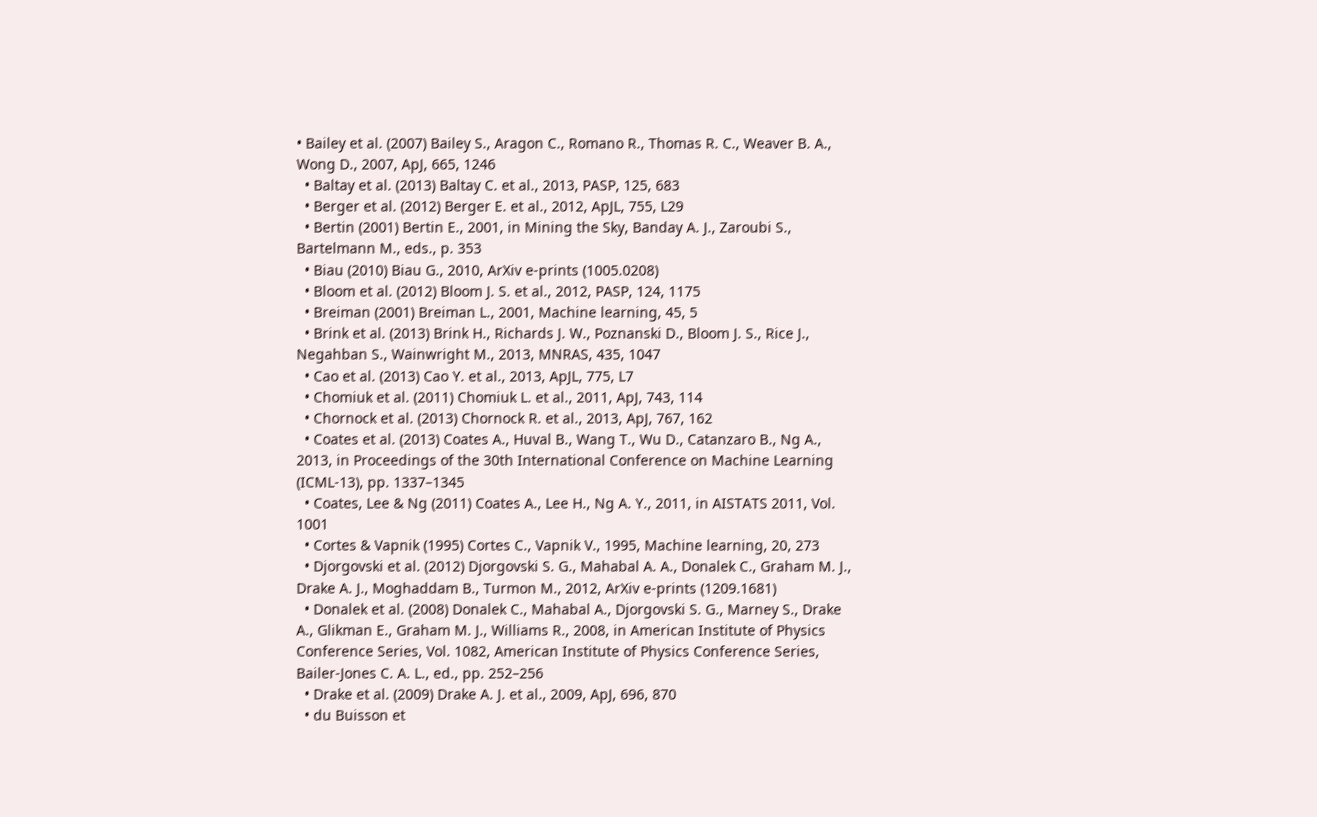• Bailey et al. (2007) Bailey S., Aragon C., Romano R., Thomas R. C., Weaver B. A., Wong D., 2007, ApJ, 665, 1246
  • Baltay et al. (2013) Baltay C. et al., 2013, PASP, 125, 683
  • Berger et al. (2012) Berger E. et al., 2012, ApJL, 755, L29
  • Bertin (2001) Bertin E., 2001, in Mining the Sky, Banday A. J., Zaroubi S., Bartelmann M., eds., p. 353
  • Biau (2010) Biau G., 2010, ArXiv e-prints (1005.0208)
  • Bloom et al. (2012) Bloom J. S. et al., 2012, PASP, 124, 1175
  • Breiman (2001) Breiman L., 2001, Machine learning, 45, 5
  • Brink et al. (2013) Brink H., Richards J. W., Poznanski D., Bloom J. S., Rice J., Negahban S., Wainwright M., 2013, MNRAS, 435, 1047
  • Cao et al. (2013) Cao Y. et al., 2013, ApJL, 775, L7
  • Chomiuk et al. (2011) Chomiuk L. et al., 2011, ApJ, 743, 114
  • Chornock et al. (2013) Chornock R. et al., 2013, ApJ, 767, 162
  • Coates et al. (2013) Coates A., Huval B., Wang T., Wu D., Catanzaro B., Ng A., 2013, in Proceedings of the 30th International Conference on Machine Learning (ICML-13), pp. 1337–1345
  • Coates, Lee & Ng (2011) Coates A., Lee H., Ng A. Y., 2011, in AISTATS 2011, Vol. 1001
  • Cortes & Vapnik (1995) Cortes C., Vapnik V., 1995, Machine learning, 20, 273
  • Djorgovski et al. (2012) Djorgovski S. G., Mahabal A. A., Donalek C., Graham M. J., Drake A. J., Moghaddam B., Turmon M., 2012, ArXiv e-prints (1209.1681)
  • Donalek et al. (2008) Donalek C., Mahabal A., Djorgovski S. G., Marney S., Drake A., Glikman E., Graham M. J., Williams R., 2008, in American Institute of Physics Conference Series, Vol. 1082, American Institute of Physics Conference Series, Bailer-Jones C. A. L., ed., pp. 252–256
  • Drake et al. (2009) Drake A. J. et al., 2009, ApJ, 696, 870
  • du Buisson et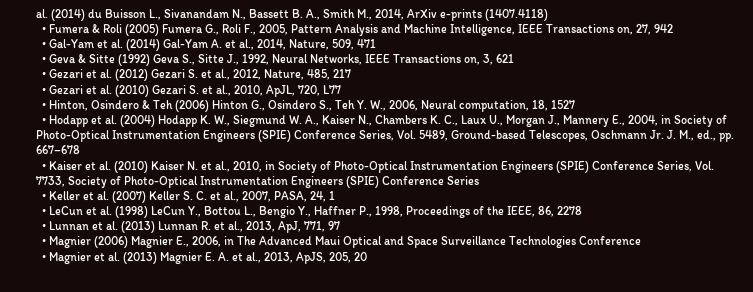al. (2014) du Buisson L., Sivanandam N., Bassett B. A., Smith M., 2014, ArXiv e-prints (1407.4118)
  • Fumera & Roli (2005) Fumera G., Roli F., 2005, Pattern Analysis and Machine Intelligence, IEEE Transactions on, 27, 942
  • Gal-Yam et al. (2014) Gal-Yam A. et al., 2014, Nature, 509, 471
  • Geva & Sitte (1992) Geva S., Sitte J., 1992, Neural Networks, IEEE Transactions on, 3, 621
  • Gezari et al. (2012) Gezari S. et al., 2012, Nature, 485, 217
  • Gezari et al. (2010) Gezari S. et al., 2010, ApJL, 720, L77
  • Hinton, Osindero & Teh (2006) Hinton G., Osindero S., Teh Y. W., 2006, Neural computation, 18, 1527
  • Hodapp et al. (2004) Hodapp K. W., Siegmund W. A., Kaiser N., Chambers K. C., Laux U., Morgan J., Mannery E., 2004, in Society of Photo-Optical Instrumentation Engineers (SPIE) Conference Series, Vol. 5489, Ground-based Telescopes, Oschmann Jr. J. M., ed., pp. 667–678
  • Kaiser et al. (2010) Kaiser N. et al., 2010, in Society of Photo-Optical Instrumentation Engineers (SPIE) Conference Series, Vol. 7733, Society of Photo-Optical Instrumentation Engineers (SPIE) Conference Series
  • Keller et al. (2007) Keller S. C. et al., 2007, PASA, 24, 1
  • LeCun et al. (1998) LeCun Y., Bottou L., Bengio Y., Haffner P., 1998, Proceedings of the IEEE, 86, 2278
  • Lunnan et al. (2013) Lunnan R. et al., 2013, ApJ, 771, 97
  • Magnier (2006) Magnier E., 2006, in The Advanced Maui Optical and Space Surveillance Technologies Conference
  • Magnier et al. (2013) Magnier E. A. et al., 2013, ApJS, 205, 20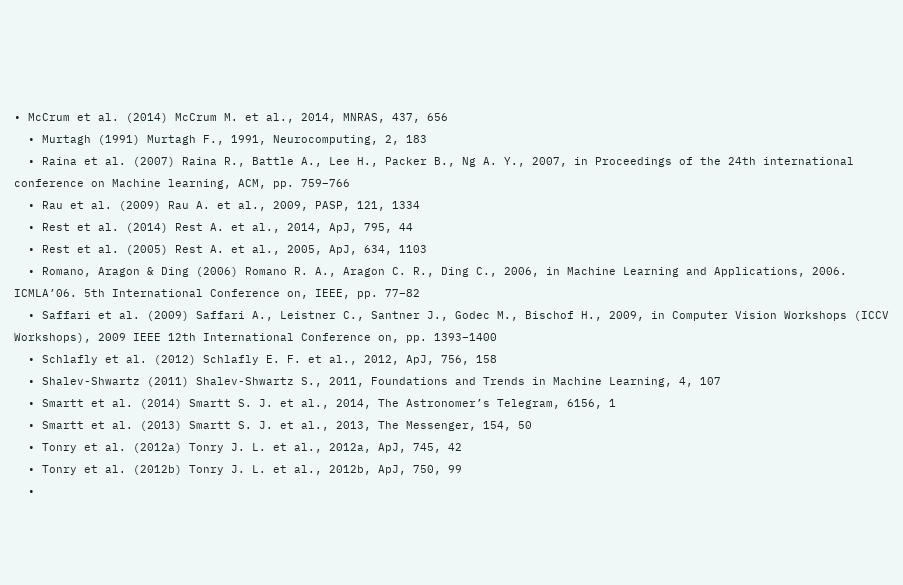• McCrum et al. (2014) McCrum M. et al., 2014, MNRAS, 437, 656
  • Murtagh (1991) Murtagh F., 1991, Neurocomputing, 2, 183
  • Raina et al. (2007) Raina R., Battle A., Lee H., Packer B., Ng A. Y., 2007, in Proceedings of the 24th international conference on Machine learning, ACM, pp. 759–766
  • Rau et al. (2009) Rau A. et al., 2009, PASP, 121, 1334
  • Rest et al. (2014) Rest A. et al., 2014, ApJ, 795, 44
  • Rest et al. (2005) Rest A. et al., 2005, ApJ, 634, 1103
  • Romano, Aragon & Ding (2006) Romano R. A., Aragon C. R., Ding C., 2006, in Machine Learning and Applications, 2006. ICMLA’06. 5th International Conference on, IEEE, pp. 77–82
  • Saffari et al. (2009) Saffari A., Leistner C., Santner J., Godec M., Bischof H., 2009, in Computer Vision Workshops (ICCV Workshops), 2009 IEEE 12th International Conference on, pp. 1393–1400
  • Schlafly et al. (2012) Schlafly E. F. et al., 2012, ApJ, 756, 158
  • Shalev-Shwartz (2011) Shalev-Shwartz S., 2011, Foundations and Trends in Machine Learning, 4, 107
  • Smartt et al. (2014) Smartt S. J. et al., 2014, The Astronomer’s Telegram, 6156, 1
  • Smartt et al. (2013) Smartt S. J. et al., 2013, The Messenger, 154, 50
  • Tonry et al. (2012a) Tonry J. L. et al., 2012a, ApJ, 745, 42
  • Tonry et al. (2012b) Tonry J. L. et al., 2012b, ApJ, 750, 99
  •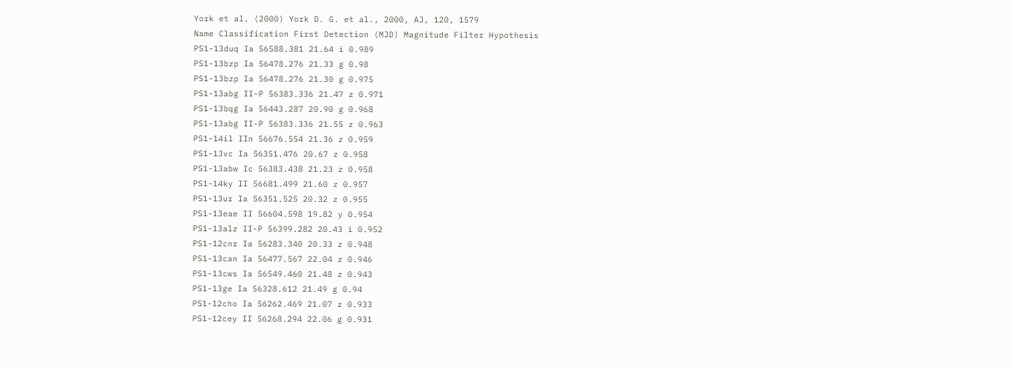York et al. (2000) York D. G. et al., 2000, AJ, 120, 1579
Name Classification First Detection (MJD) Magnitude Filter Hypothesis
PS1-13duq Ia 56588.381 21.64 i 0.989
PS1-13bzp Ia 56478.276 21.33 g 0.98
PS1-13bzp Ia 56478.276 21.30 g 0.975
PS1-13abg II-P 56383.336 21.47 z 0.971
PS1-13bqg Ia 56443.287 20.90 g 0.968
PS1-13abg II-P 56383.336 21.55 z 0.963
PS1-14il IIn 56676.554 21.36 z 0.959
PS1-13vc Ia 56351.476 20.67 z 0.958
PS1-13abw Ic 56383.438 21.23 z 0.958
PS1-14ky II 56681.499 21.60 z 0.957
PS1-13ur Ia 56351.525 20.32 z 0.955
PS1-13eae II 56604.598 19.82 y 0.954
PS1-13alz II-P 56399.282 20.43 i 0.952
PS1-12cnr Ia 56283.340 20.33 z 0.948
PS1-13can Ia 56477.567 22.04 z 0.946
PS1-13cws Ia 56549.460 21.48 z 0.943
PS1-13ge Ia 56328.612 21.49 g 0.94
PS1-12cho Ia 56262.469 21.07 z 0.933
PS1-12cey II 56268.294 22.06 g 0.931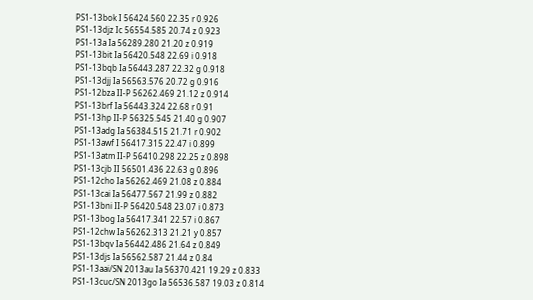PS1-13bok I 56424.560 22.35 r 0.926
PS1-13djz Ic 56554.585 20.74 z 0.923
PS1-13a Ia 56289.280 21.20 z 0.919
PS1-13bit Ia 56420.548 22.69 i 0.918
PS1-13bqb Ia 56443.287 22.32 g 0.918
PS1-13djj Ia 56563.576 20.72 g 0.916
PS1-12bza II-P 56262.469 21.12 z 0.914
PS1-13brf Ia 56443.324 22.68 r 0.91
PS1-13hp II-P 56325.545 21.40 g 0.907
PS1-13adg Ia 56384.515 21.71 r 0.902
PS1-13awf I 56417.315 22.47 i 0.899
PS1-13atm II-P 56410.298 22.25 z 0.898
PS1-13cjb II 56501.436 22.63 g 0.896
PS1-12cho Ia 56262.469 21.08 z 0.884
PS1-13cai Ia 56477.567 21.99 z 0.882
PS1-13bni II-P 56420.548 23.07 i 0.873
PS1-13bog Ia 56417.341 22.57 i 0.867
PS1-12chw Ia 56262.313 21.21 y 0.857
PS1-13bqv Ia 56442.486 21.64 z 0.849
PS1-13djs Ia 56562.587 21.44 z 0.84
PS1-13aai/SN 2013au Ia 56370.421 19.29 z 0.833
PS1-13cuc/SN 2013go Ia 56536.587 19.03 z 0.814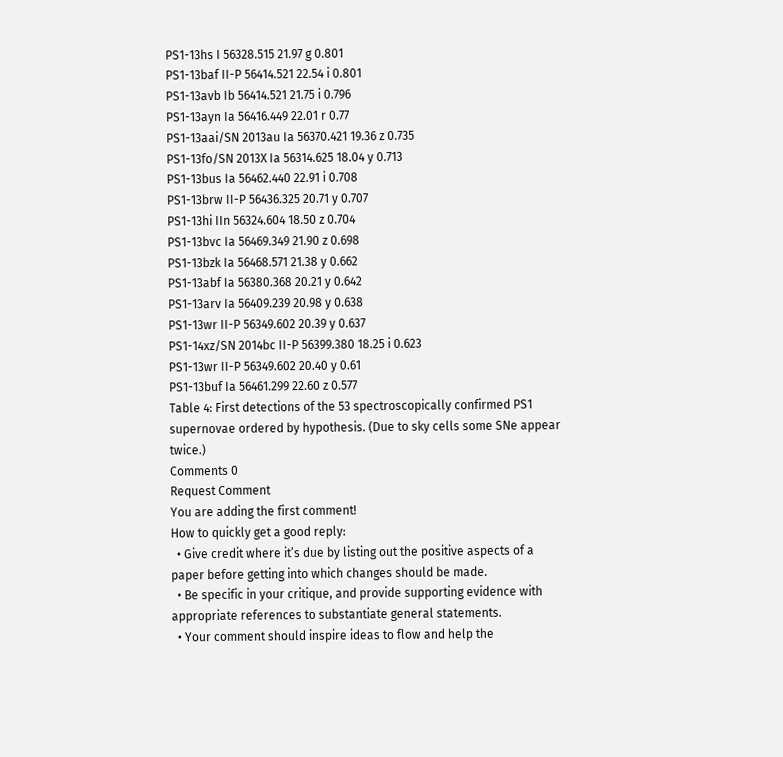PS1-13hs I 56328.515 21.97 g 0.801
PS1-13baf II-P 56414.521 22.54 i 0.801
PS1-13avb Ib 56414.521 21.75 i 0.796
PS1-13ayn Ia 56416.449 22.01 r 0.77
PS1-13aai/SN 2013au Ia 56370.421 19.36 z 0.735
PS1-13fo/SN 2013X Ia 56314.625 18.04 y 0.713
PS1-13bus Ia 56462.440 22.91 i 0.708
PS1-13brw II-P 56436.325 20.71 y 0.707
PS1-13hi IIn 56324.604 18.50 z 0.704
PS1-13bvc Ia 56469.349 21.90 z 0.698
PS1-13bzk Ia 56468.571 21.38 y 0.662
PS1-13abf Ia 56380.368 20.21 y 0.642
PS1-13arv Ia 56409.239 20.98 y 0.638
PS1-13wr II-P 56349.602 20.39 y 0.637
PS1-14xz/SN 2014bc II-P 56399.380 18.25 i 0.623
PS1-13wr II-P 56349.602 20.40 y 0.61
PS1-13buf Ia 56461.299 22.60 z 0.577
Table 4: First detections of the 53 spectroscopically confirmed PS1 supernovae ordered by hypothesis. (Due to sky cells some SNe appear twice.)
Comments 0
Request Comment
You are adding the first comment!
How to quickly get a good reply:
  • Give credit where it’s due by listing out the positive aspects of a paper before getting into which changes should be made.
  • Be specific in your critique, and provide supporting evidence with appropriate references to substantiate general statements.
  • Your comment should inspire ideas to flow and help the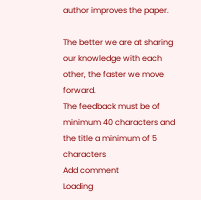author improves the paper.

The better we are at sharing our knowledge with each other, the faster we move forward.
The feedback must be of minimum 40 characters and the title a minimum of 5 characters
Add comment
Loading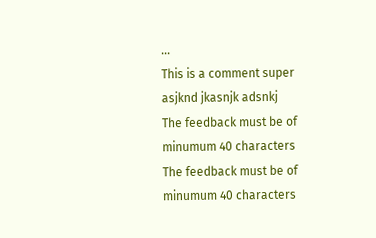...
This is a comment super asjknd jkasnjk adsnkj
The feedback must be of minumum 40 characters
The feedback must be of minumum 40 characters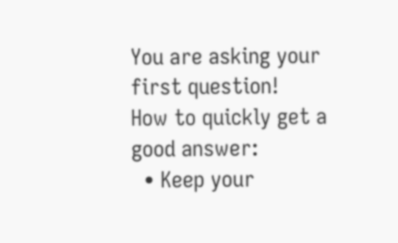You are asking your first question!
How to quickly get a good answer:
  • Keep your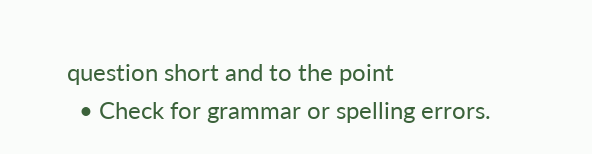question short and to the point
  • Check for grammar or spelling errors.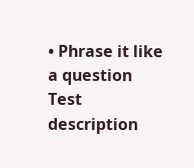• Phrase it like a question
Test description